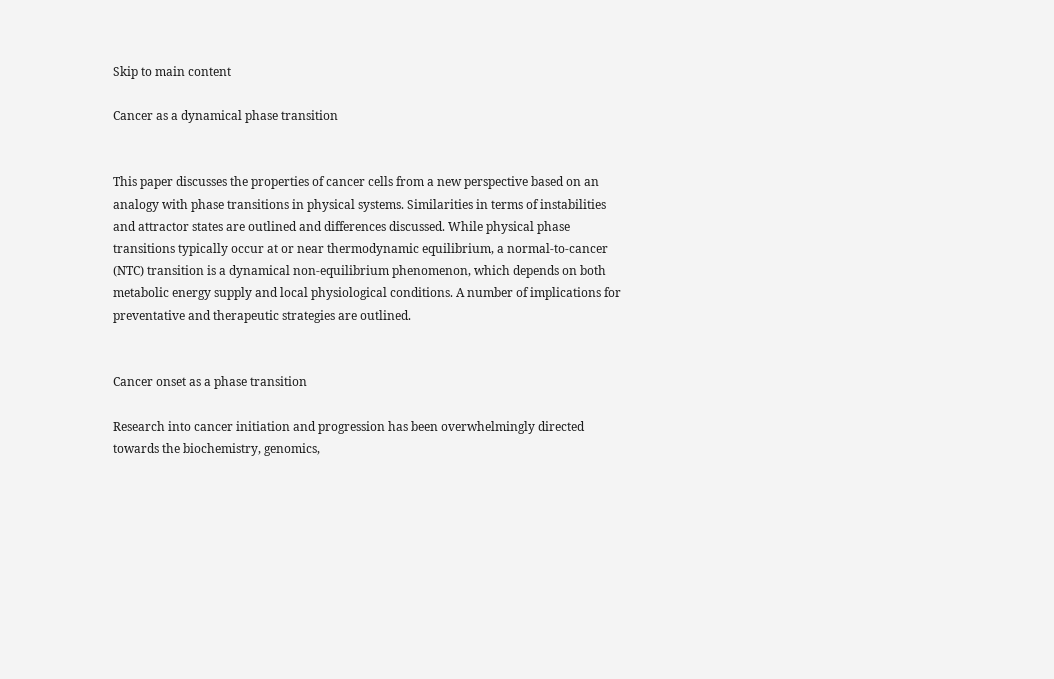Skip to main content

Cancer as a dynamical phase transition


This paper discusses the properties of cancer cells from a new perspective based on an analogy with phase transitions in physical systems. Similarities in terms of instabilities and attractor states are outlined and differences discussed. While physical phase transitions typically occur at or near thermodynamic equilibrium, a normal-to-cancer (NTC) transition is a dynamical non-equilibrium phenomenon, which depends on both metabolic energy supply and local physiological conditions. A number of implications for preventative and therapeutic strategies are outlined.


Cancer onset as a phase transition

Research into cancer initiation and progression has been overwhelmingly directed towards the biochemistry, genomics,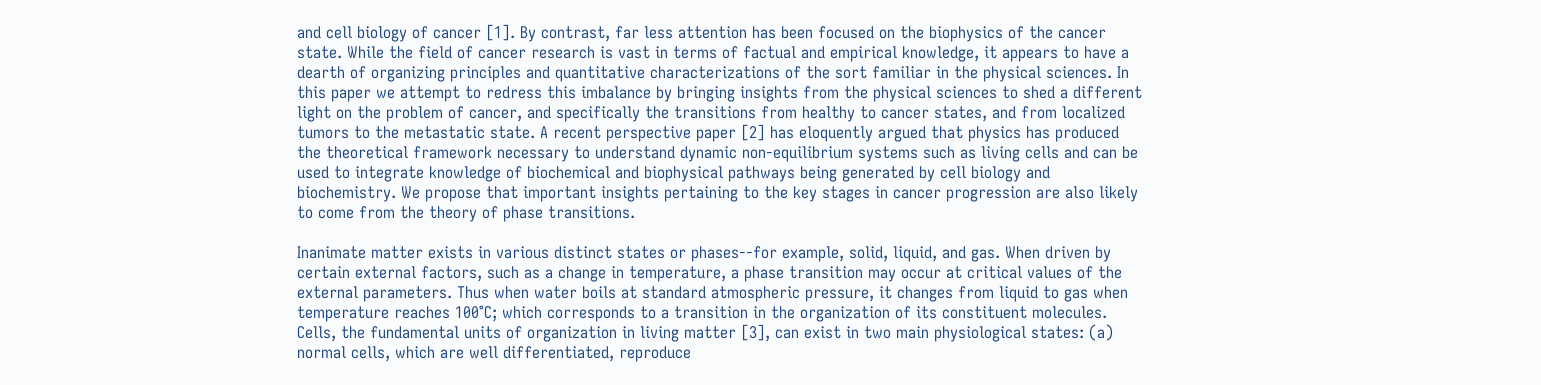and cell biology of cancer [1]. By contrast, far less attention has been focused on the biophysics of the cancer state. While the field of cancer research is vast in terms of factual and empirical knowledge, it appears to have a dearth of organizing principles and quantitative characterizations of the sort familiar in the physical sciences. In this paper we attempt to redress this imbalance by bringing insights from the physical sciences to shed a different light on the problem of cancer, and specifically the transitions from healthy to cancer states, and from localized tumors to the metastatic state. A recent perspective paper [2] has eloquently argued that physics has produced the theoretical framework necessary to understand dynamic non-equilibrium systems such as living cells and can be used to integrate knowledge of biochemical and biophysical pathways being generated by cell biology and biochemistry. We propose that important insights pertaining to the key stages in cancer progression are also likely to come from the theory of phase transitions.

Inanimate matter exists in various distinct states or phases--for example, solid, liquid, and gas. When driven by certain external factors, such as a change in temperature, a phase transition may occur at critical values of the external parameters. Thus when water boils at standard atmospheric pressure, it changes from liquid to gas when temperature reaches 100°C; which corresponds to a transition in the organization of its constituent molecules. Cells, the fundamental units of organization in living matter [3], can exist in two main physiological states: (a) normal cells, which are well differentiated, reproduce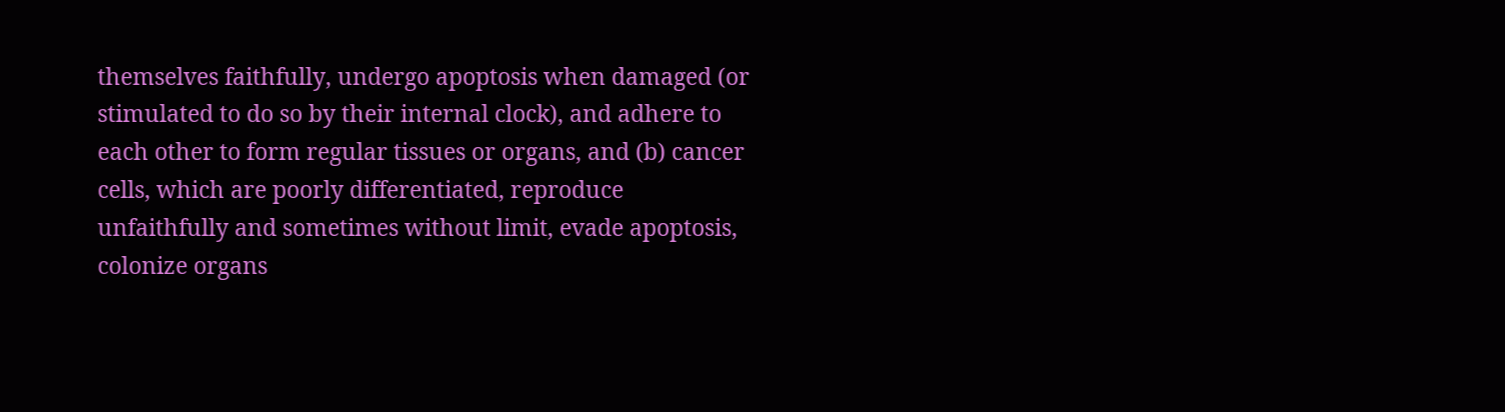themselves faithfully, undergo apoptosis when damaged (or stimulated to do so by their internal clock), and adhere to each other to form regular tissues or organs, and (b) cancer cells, which are poorly differentiated, reproduce unfaithfully and sometimes without limit, evade apoptosis, colonize organs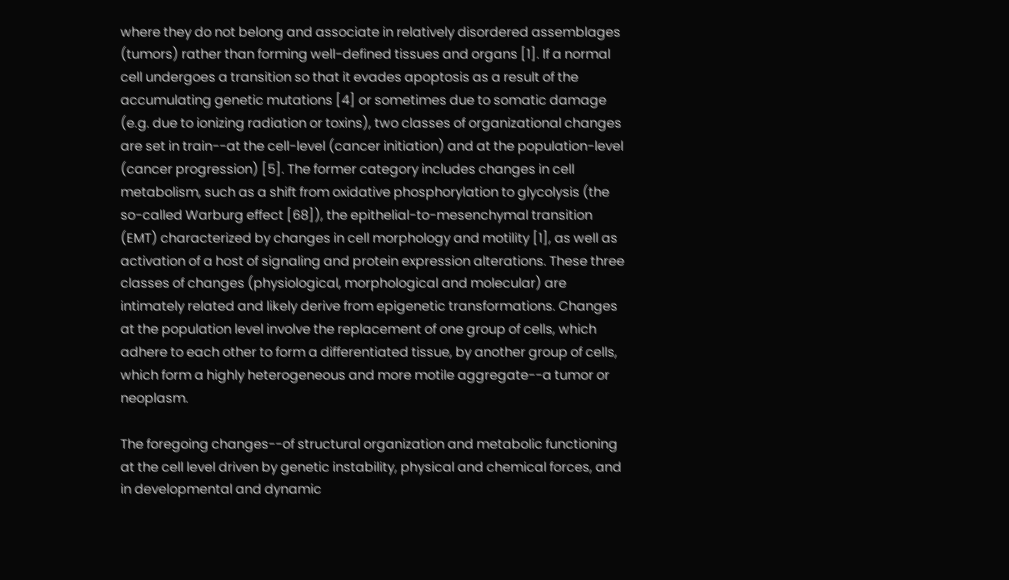where they do not belong and associate in relatively disordered assemblages (tumors) rather than forming well-defined tissues and organs [1]. If a normal cell undergoes a transition so that it evades apoptosis as a result of the accumulating genetic mutations [4] or sometimes due to somatic damage (e.g. due to ionizing radiation or toxins), two classes of organizational changes are set in train--at the cell-level (cancer initiation) and at the population-level (cancer progression) [5]. The former category includes changes in cell metabolism, such as a shift from oxidative phosphorylation to glycolysis (the so-called Warburg effect [68]), the epithelial-to-mesenchymal transition (EMT) characterized by changes in cell morphology and motility [1], as well as activation of a host of signaling and protein expression alterations. These three classes of changes (physiological, morphological and molecular) are intimately related and likely derive from epigenetic transformations. Changes at the population level involve the replacement of one group of cells, which adhere to each other to form a differentiated tissue, by another group of cells, which form a highly heterogeneous and more motile aggregate--a tumor or neoplasm.

The foregoing changes--of structural organization and metabolic functioning at the cell level driven by genetic instability, physical and chemical forces, and in developmental and dynamic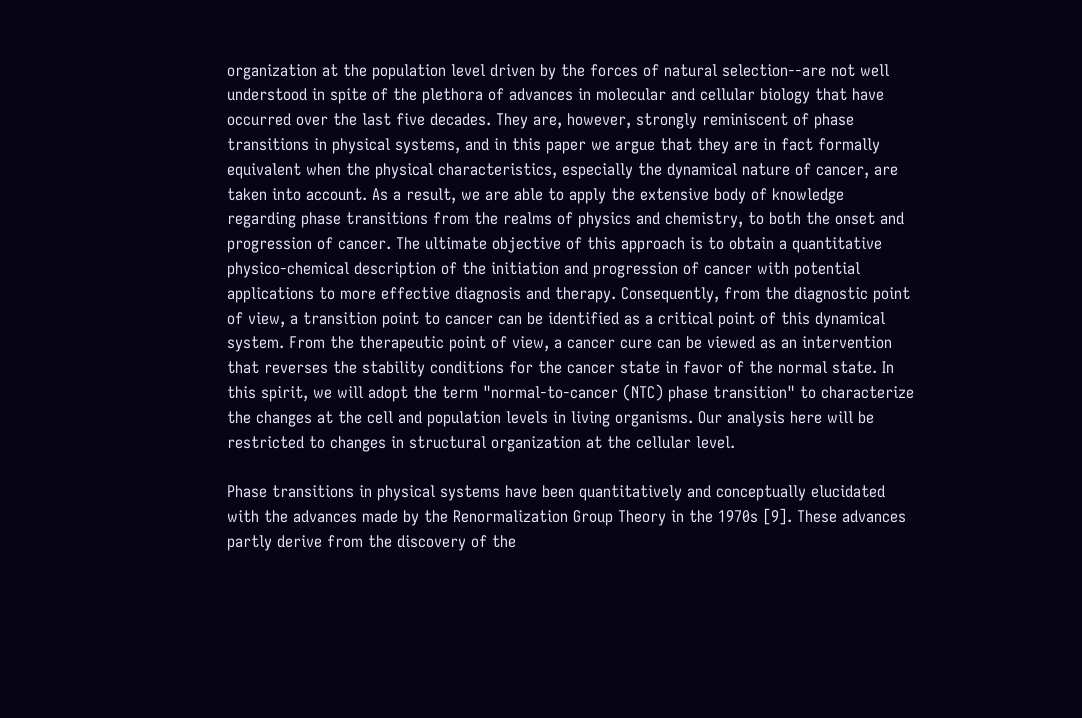organization at the population level driven by the forces of natural selection--are not well understood in spite of the plethora of advances in molecular and cellular biology that have occurred over the last five decades. They are, however, strongly reminiscent of phase transitions in physical systems, and in this paper we argue that they are in fact formally equivalent when the physical characteristics, especially the dynamical nature of cancer, are taken into account. As a result, we are able to apply the extensive body of knowledge regarding phase transitions from the realms of physics and chemistry, to both the onset and progression of cancer. The ultimate objective of this approach is to obtain a quantitative physico-chemical description of the initiation and progression of cancer with potential applications to more effective diagnosis and therapy. Consequently, from the diagnostic point of view, a transition point to cancer can be identified as a critical point of this dynamical system. From the therapeutic point of view, a cancer cure can be viewed as an intervention that reverses the stability conditions for the cancer state in favor of the normal state. In this spirit, we will adopt the term "normal-to-cancer (NTC) phase transition" to characterize the changes at the cell and population levels in living organisms. Our analysis here will be restricted to changes in structural organization at the cellular level.

Phase transitions in physical systems have been quantitatively and conceptually elucidated with the advances made by the Renormalization Group Theory in the 1970s [9]. These advances partly derive from the discovery of the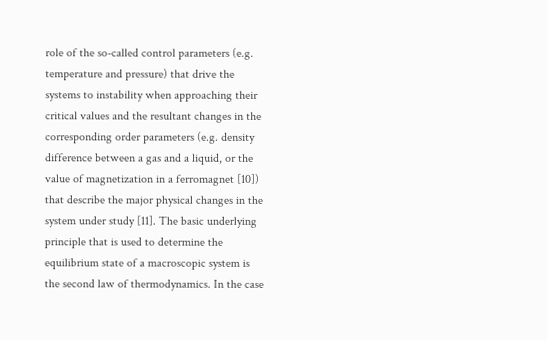role of the so-called control parameters (e.g. temperature and pressure) that drive the systems to instability when approaching their critical values and the resultant changes in the corresponding order parameters (e.g. density difference between a gas and a liquid, or the value of magnetization in a ferromagnet [10]) that describe the major physical changes in the system under study [11]. The basic underlying principle that is used to determine the equilibrium state of a macroscopic system is the second law of thermodynamics. In the case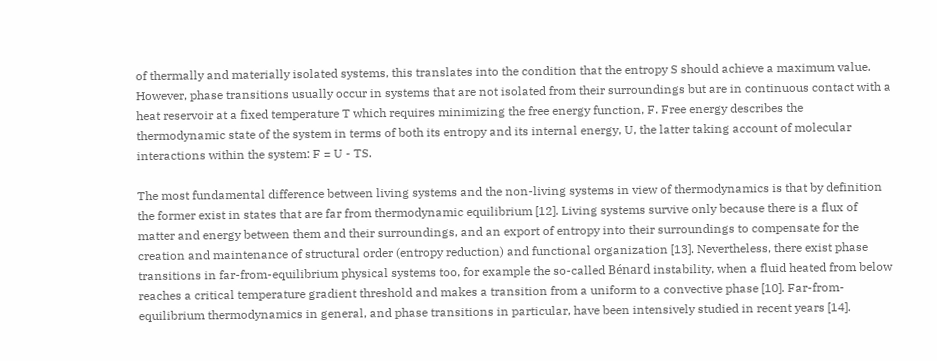of thermally and materially isolated systems, this translates into the condition that the entropy S should achieve a maximum value. However, phase transitions usually occur in systems that are not isolated from their surroundings but are in continuous contact with a heat reservoir at a fixed temperature T which requires minimizing the free energy function, F. Free energy describes the thermodynamic state of the system in terms of both its entropy and its internal energy, U, the latter taking account of molecular interactions within the system: F = U - TS.

The most fundamental difference between living systems and the non-living systems in view of thermodynamics is that by definition the former exist in states that are far from thermodynamic equilibrium [12]. Living systems survive only because there is a flux of matter and energy between them and their surroundings, and an export of entropy into their surroundings to compensate for the creation and maintenance of structural order (entropy reduction) and functional organization [13]. Nevertheless, there exist phase transitions in far-from-equilibrium physical systems too, for example the so-called Bénard instability, when a fluid heated from below reaches a critical temperature gradient threshold and makes a transition from a uniform to a convective phase [10]. Far-from-equilibrium thermodynamics in general, and phase transitions in particular, have been intensively studied in recent years [14].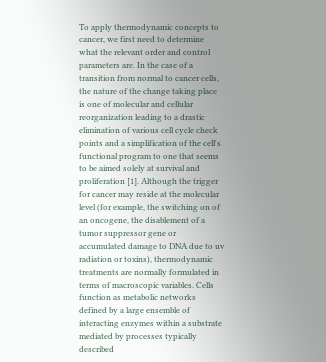To apply thermodynamic concepts to cancer, we first need to determine what the relevant order and control parameters are. In the case of a transition from normal to cancer cells, the nature of the change taking place is one of molecular and cellular reorganization leading to a drastic elimination of various cell cycle check points and a simplification of the cell's functional program to one that seems to be aimed solely at survival and proliferation [1]. Although the trigger for cancer may reside at the molecular level (for example, the switching on of an oncogene, the disablement of a tumor suppressor gene or accumulated damage to DNA due to uv radiation or toxins), thermodynamic treatments are normally formulated in terms of macroscopic variables. Cells function as metabolic networks defined by a large ensemble of interacting enzymes within a substrate mediated by processes typically described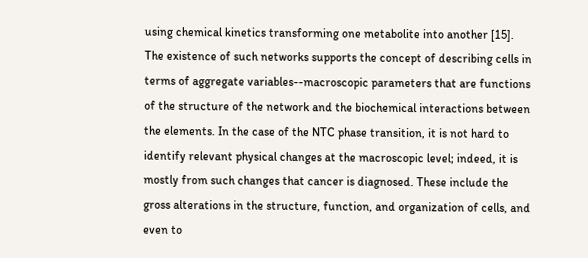using chemical kinetics transforming one metabolite into another [15]. The existence of such networks supports the concept of describing cells in terms of aggregate variables--macroscopic parameters that are functions of the structure of the network and the biochemical interactions between the elements. In the case of the NTC phase transition, it is not hard to identify relevant physical changes at the macroscopic level; indeed, it is mostly from such changes that cancer is diagnosed. These include the gross alterations in the structure, function, and organization of cells, and even to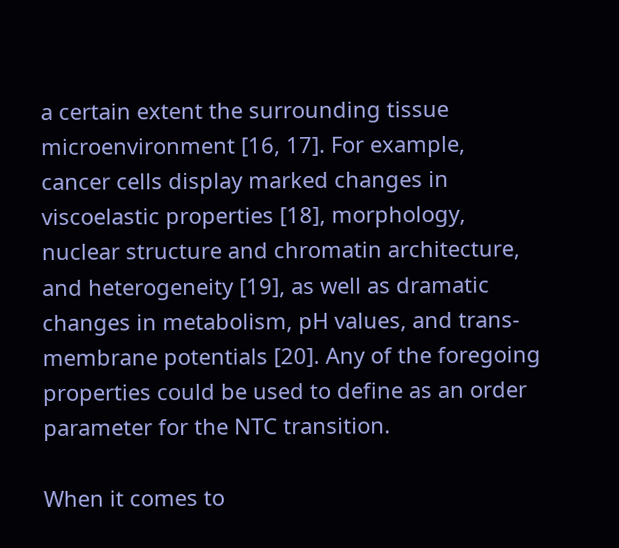a certain extent the surrounding tissue microenvironment [16, 17]. For example, cancer cells display marked changes in viscoelastic properties [18], morphology, nuclear structure and chromatin architecture, and heterogeneity [19], as well as dramatic changes in metabolism, pH values, and trans-membrane potentials [20]. Any of the foregoing properties could be used to define as an order parameter for the NTC transition.

When it comes to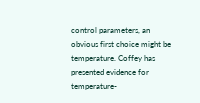control parameters, an obvious first choice might be temperature. Coffey has presented evidence for temperature-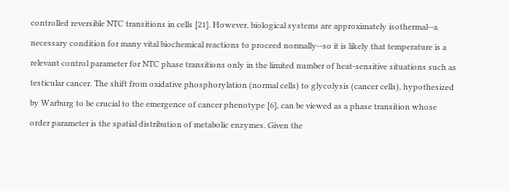controlled reversible NTC transitions in cells [21]. However, biological systems are approximately isothermal--a necessary condition for many vital biochemical reactions to proceed normally--so it is likely that temperature is a relevant control parameter for NTC phase transitions only in the limited number of heat-sensitive situations such as testicular cancer. The shift from oxidative phosphorylation (normal cells) to glycolysis (cancer cells), hypothesized by Warburg to be crucial to the emergence of cancer phenotype [6], can be viewed as a phase transition whose order parameter is the spatial distribution of metabolic enzymes. Given the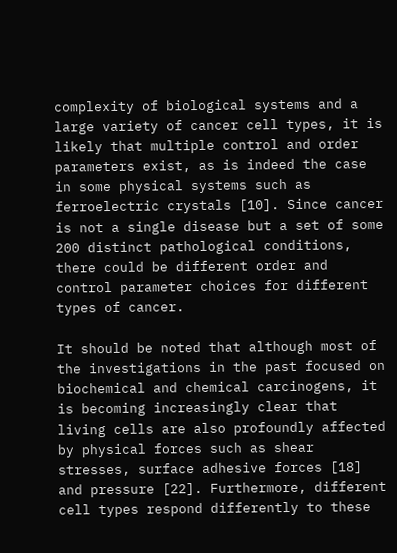complexity of biological systems and a large variety of cancer cell types, it is likely that multiple control and order parameters exist, as is indeed the case in some physical systems such as ferroelectric crystals [10]. Since cancer is not a single disease but a set of some 200 distinct pathological conditions, there could be different order and control parameter choices for different types of cancer.

It should be noted that although most of the investigations in the past focused on biochemical and chemical carcinogens, it is becoming increasingly clear that living cells are also profoundly affected by physical forces such as shear stresses, surface adhesive forces [18] and pressure [22]. Furthermore, different cell types respond differently to these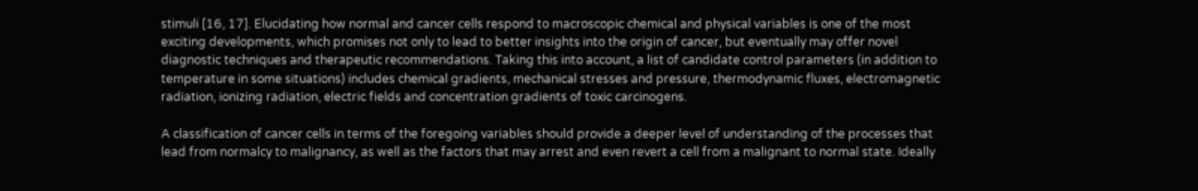stimuli [16, 17]. Elucidating how normal and cancer cells respond to macroscopic chemical and physical variables is one of the most exciting developments, which promises not only to lead to better insights into the origin of cancer, but eventually may offer novel diagnostic techniques and therapeutic recommendations. Taking this into account, a list of candidate control parameters (in addition to temperature in some situations) includes chemical gradients, mechanical stresses and pressure, thermodynamic fluxes, electromagnetic radiation, ionizing radiation, electric fields and concentration gradients of toxic carcinogens.

A classification of cancer cells in terms of the foregoing variables should provide a deeper level of understanding of the processes that lead from normalcy to malignancy, as well as the factors that may arrest and even revert a cell from a malignant to normal state. Ideally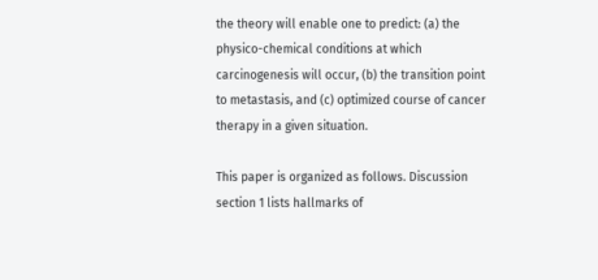the theory will enable one to predict: (a) the physico-chemical conditions at which carcinogenesis will occur, (b) the transition point to metastasis, and (c) optimized course of cancer therapy in a given situation.

This paper is organized as follows. Discussion section 1 lists hallmarks of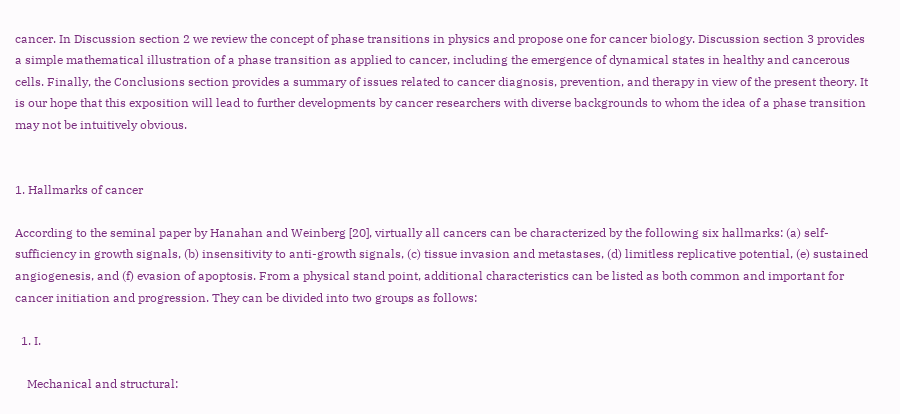cancer. In Discussion section 2 we review the concept of phase transitions in physics and propose one for cancer biology. Discussion section 3 provides a simple mathematical illustration of a phase transition as applied to cancer, including the emergence of dynamical states in healthy and cancerous cells. Finally, the Conclusions section provides a summary of issues related to cancer diagnosis, prevention, and therapy in view of the present theory. It is our hope that this exposition will lead to further developments by cancer researchers with diverse backgrounds to whom the idea of a phase transition may not be intuitively obvious.


1. Hallmarks of cancer

According to the seminal paper by Hanahan and Weinberg [20], virtually all cancers can be characterized by the following six hallmarks: (a) self-sufficiency in growth signals, (b) insensitivity to anti-growth signals, (c) tissue invasion and metastases, (d) limitless replicative potential, (e) sustained angiogenesis, and (f) evasion of apoptosis. From a physical stand point, additional characteristics can be listed as both common and important for cancer initiation and progression. They can be divided into two groups as follows:

  1. I.

    Mechanical and structural: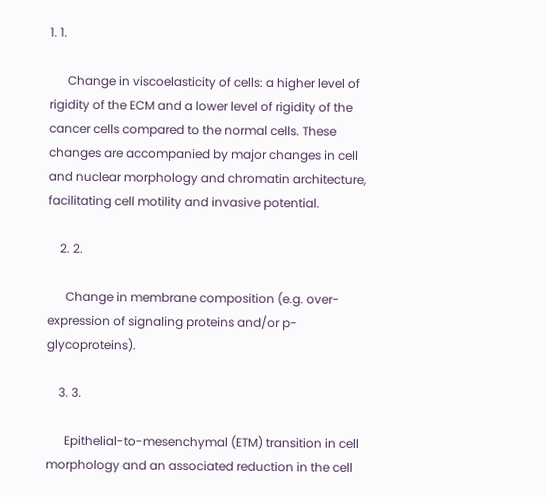1. 1.

      Change in viscoelasticity of cells: a higher level of rigidity of the ECM and a lower level of rigidity of the cancer cells compared to the normal cells. These changes are accompanied by major changes in cell and nuclear morphology and chromatin architecture, facilitating cell motility and invasive potential.

    2. 2.

      Change in membrane composition (e.g. over-expression of signaling proteins and/or p-glycoproteins).

    3. 3.

      Epithelial-to-mesenchymal (ETM) transition in cell morphology and an associated reduction in the cell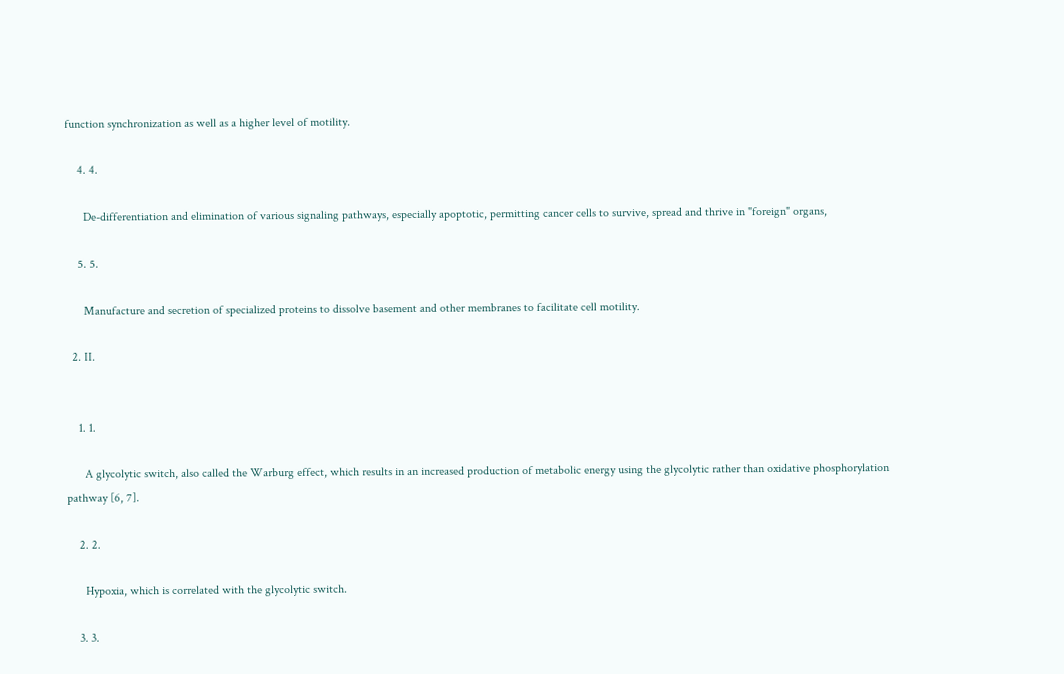function synchronization as well as a higher level of motility.

    4. 4.

      De-differentiation and elimination of various signaling pathways, especially apoptotic, permitting cancer cells to survive, spread and thrive in "foreign" organs,

    5. 5.

      Manufacture and secretion of specialized proteins to dissolve basement and other membranes to facilitate cell motility.

  2. II.


    1. 1.

      A glycolytic switch, also called the Warburg effect, which results in an increased production of metabolic energy using the glycolytic rather than oxidative phosphorylation pathway [6, 7].

    2. 2.

      Hypoxia, which is correlated with the glycolytic switch.

    3. 3.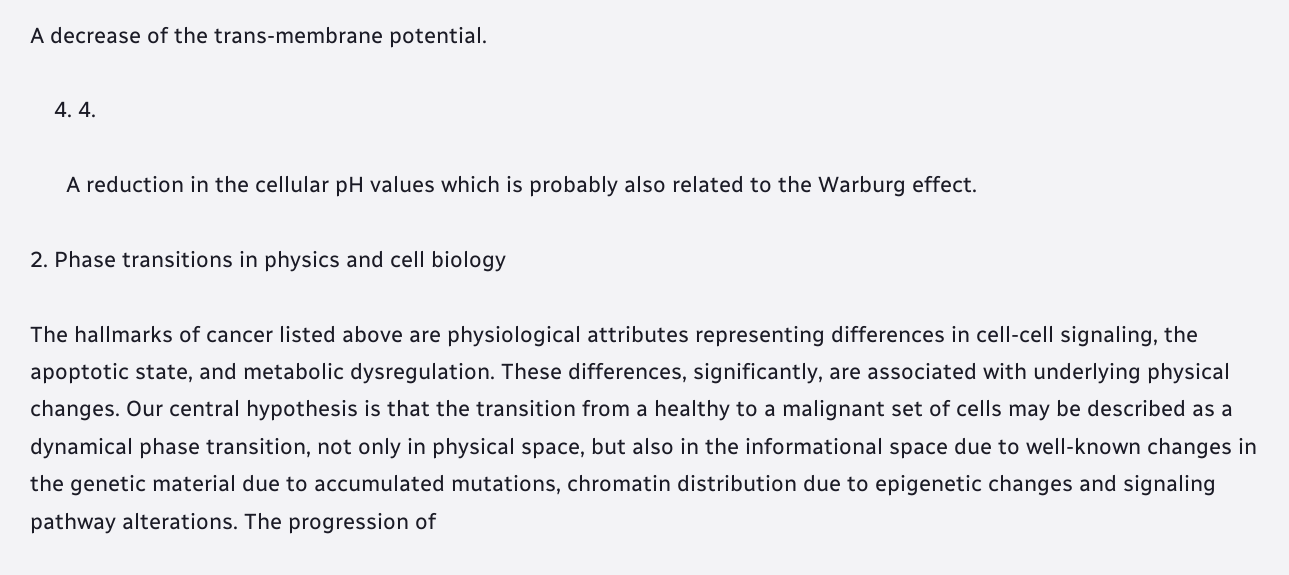A decrease of the trans-membrane potential.

    4. 4.

      A reduction in the cellular pH values which is probably also related to the Warburg effect.

2. Phase transitions in physics and cell biology

The hallmarks of cancer listed above are physiological attributes representing differences in cell-cell signaling, the apoptotic state, and metabolic dysregulation. These differences, significantly, are associated with underlying physical changes. Our central hypothesis is that the transition from a healthy to a malignant set of cells may be described as a dynamical phase transition, not only in physical space, but also in the informational space due to well-known changes in the genetic material due to accumulated mutations, chromatin distribution due to epigenetic changes and signaling pathway alterations. The progression of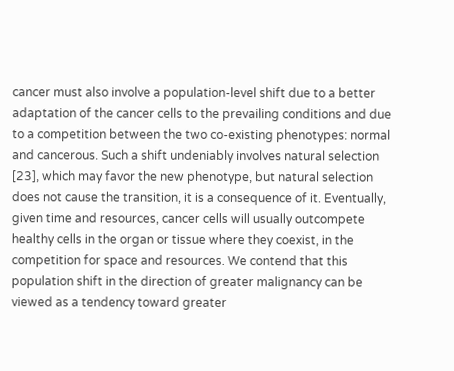cancer must also involve a population-level shift due to a better adaptation of the cancer cells to the prevailing conditions and due to a competition between the two co-existing phenotypes: normal and cancerous. Such a shift undeniably involves natural selection [23], which may favor the new phenotype, but natural selection does not cause the transition, it is a consequence of it. Eventually, given time and resources, cancer cells will usually outcompete healthy cells in the organ or tissue where they coexist, in the competition for space and resources. We contend that this population shift in the direction of greater malignancy can be viewed as a tendency toward greater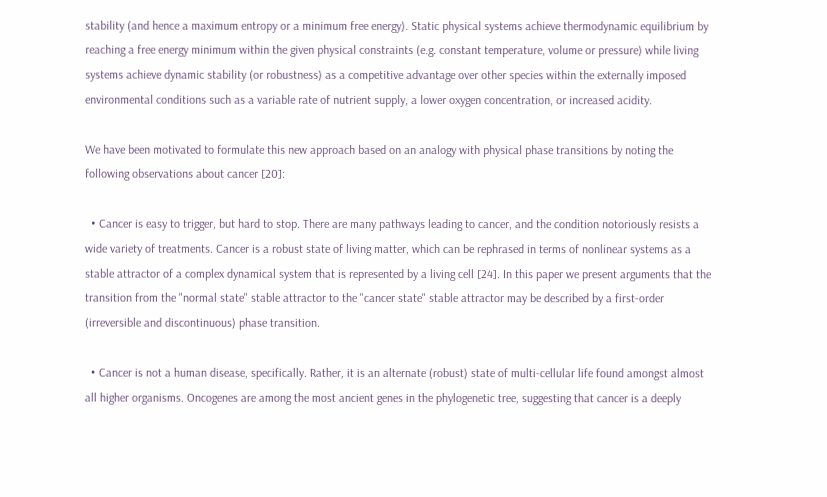stability (and hence a maximum entropy or a minimum free energy). Static physical systems achieve thermodynamic equilibrium by reaching a free energy minimum within the given physical constraints (e.g. constant temperature, volume or pressure) while living systems achieve dynamic stability (or robustness) as a competitive advantage over other species within the externally imposed environmental conditions such as a variable rate of nutrient supply, a lower oxygen concentration, or increased acidity.

We have been motivated to formulate this new approach based on an analogy with physical phase transitions by noting the following observations about cancer [20]:

  • Cancer is easy to trigger, but hard to stop. There are many pathways leading to cancer, and the condition notoriously resists a wide variety of treatments. Cancer is a robust state of living matter, which can be rephrased in terms of nonlinear systems as a stable attractor of a complex dynamical system that is represented by a living cell [24]. In this paper we present arguments that the transition from the "normal state" stable attractor to the "cancer state" stable attractor may be described by a first-order (irreversible and discontinuous) phase transition.

  • Cancer is not a human disease, specifically. Rather, it is an alternate (robust) state of multi-cellular life found amongst almost all higher organisms. Oncogenes are among the most ancient genes in the phylogenetic tree, suggesting that cancer is a deeply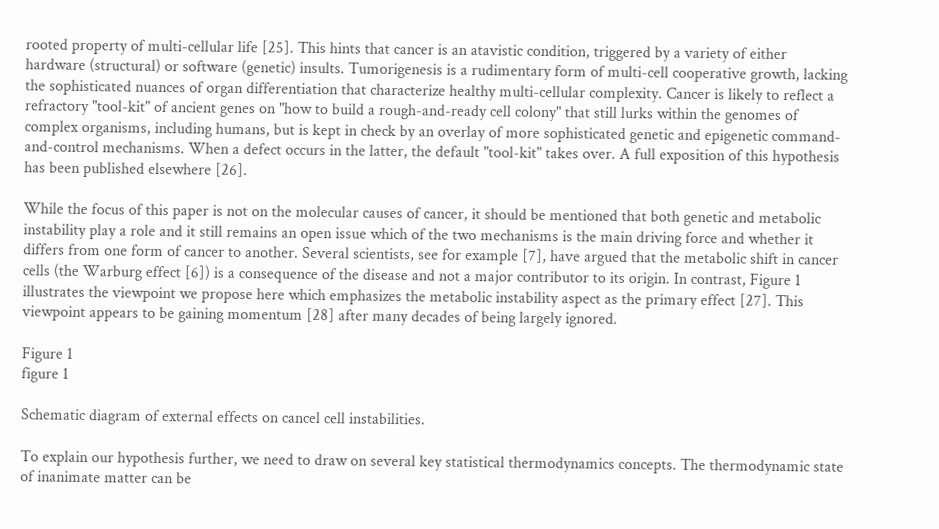rooted property of multi-cellular life [25]. This hints that cancer is an atavistic condition, triggered by a variety of either hardware (structural) or software (genetic) insults. Tumorigenesis is a rudimentary form of multi-cell cooperative growth, lacking the sophisticated nuances of organ differentiation that characterize healthy multi-cellular complexity. Cancer is likely to reflect a refractory "tool-kit" of ancient genes on "how to build a rough-and-ready cell colony" that still lurks within the genomes of complex organisms, including humans, but is kept in check by an overlay of more sophisticated genetic and epigenetic command-and-control mechanisms. When a defect occurs in the latter, the default "tool-kit" takes over. A full exposition of this hypothesis has been published elsewhere [26].

While the focus of this paper is not on the molecular causes of cancer, it should be mentioned that both genetic and metabolic instability play a role and it still remains an open issue which of the two mechanisms is the main driving force and whether it differs from one form of cancer to another. Several scientists, see for example [7], have argued that the metabolic shift in cancer cells (the Warburg effect [6]) is a consequence of the disease and not a major contributor to its origin. In contrast, Figure 1 illustrates the viewpoint we propose here which emphasizes the metabolic instability aspect as the primary effect [27]. This viewpoint appears to be gaining momentum [28] after many decades of being largely ignored.

Figure 1
figure 1

Schematic diagram of external effects on cancel cell instabilities.

To explain our hypothesis further, we need to draw on several key statistical thermodynamics concepts. The thermodynamic state of inanimate matter can be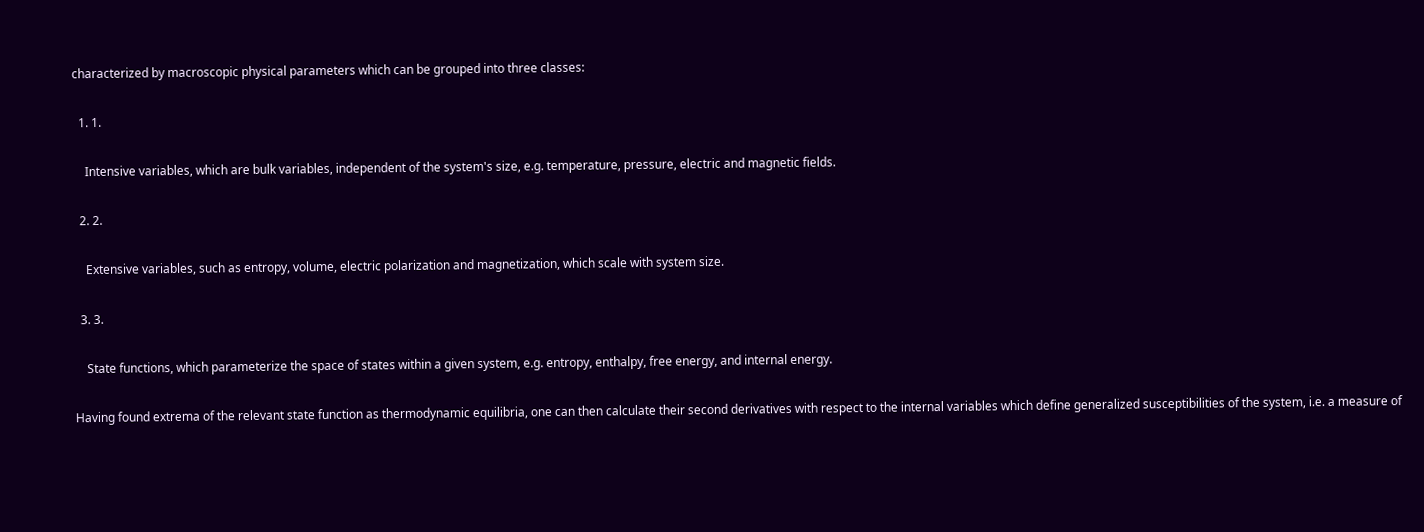characterized by macroscopic physical parameters which can be grouped into three classes:

  1. 1.

    Intensive variables, which are bulk variables, independent of the system's size, e.g. temperature, pressure, electric and magnetic fields.

  2. 2.

    Extensive variables, such as entropy, volume, electric polarization and magnetization, which scale with system size.

  3. 3.

    State functions, which parameterize the space of states within a given system, e.g. entropy, enthalpy, free energy, and internal energy.

Having found extrema of the relevant state function as thermodynamic equilibria, one can then calculate their second derivatives with respect to the internal variables which define generalized susceptibilities of the system, i.e. a measure of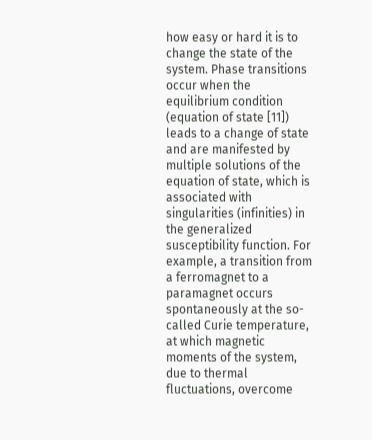how easy or hard it is to change the state of the system. Phase transitions occur when the equilibrium condition (equation of state [11]) leads to a change of state and are manifested by multiple solutions of the equation of state, which is associated with singularities (infinities) in the generalized susceptibility function. For example, a transition from a ferromagnet to a paramagnet occurs spontaneously at the so-called Curie temperature, at which magnetic moments of the system, due to thermal fluctuations, overcome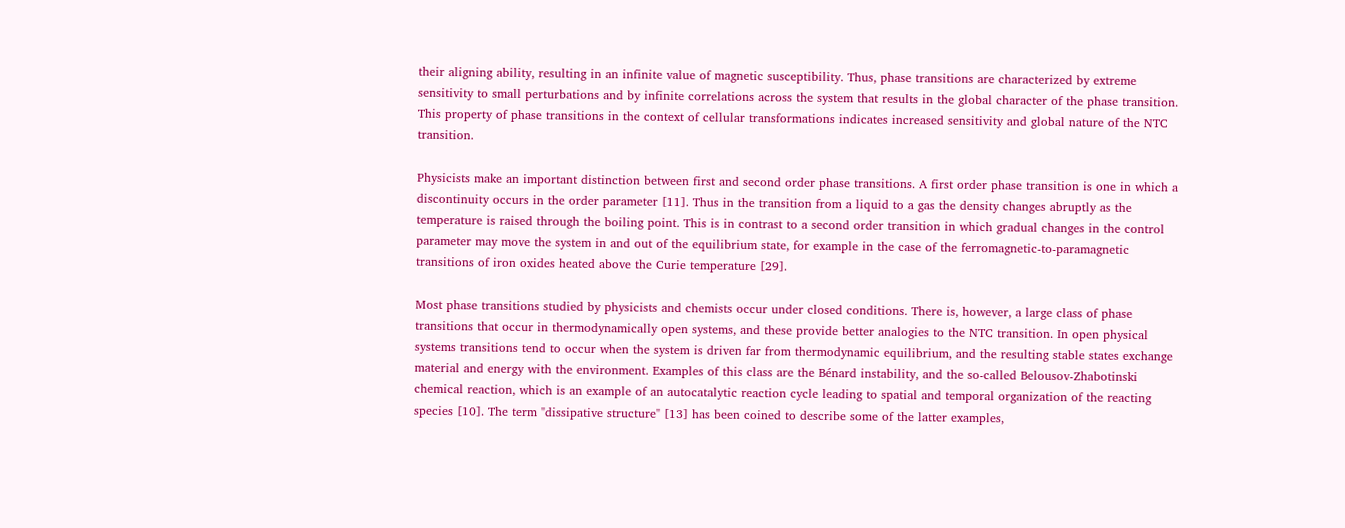their aligning ability, resulting in an infinite value of magnetic susceptibility. Thus, phase transitions are characterized by extreme sensitivity to small perturbations and by infinite correlations across the system that results in the global character of the phase transition. This property of phase transitions in the context of cellular transformations indicates increased sensitivity and global nature of the NTC transition.

Physicists make an important distinction between first and second order phase transitions. A first order phase transition is one in which a discontinuity occurs in the order parameter [11]. Thus in the transition from a liquid to a gas the density changes abruptly as the temperature is raised through the boiling point. This is in contrast to a second order transition in which gradual changes in the control parameter may move the system in and out of the equilibrium state, for example in the case of the ferromagnetic-to-paramagnetic transitions of iron oxides heated above the Curie temperature [29].

Most phase transitions studied by physicists and chemists occur under closed conditions. There is, however, a large class of phase transitions that occur in thermodynamically open systems, and these provide better analogies to the NTC transition. In open physical systems transitions tend to occur when the system is driven far from thermodynamic equilibrium, and the resulting stable states exchange material and energy with the environment. Examples of this class are the Bénard instability, and the so-called Belousov-Zhabotinski chemical reaction, which is an example of an autocatalytic reaction cycle leading to spatial and temporal organization of the reacting species [10]. The term "dissipative structure" [13] has been coined to describe some of the latter examples,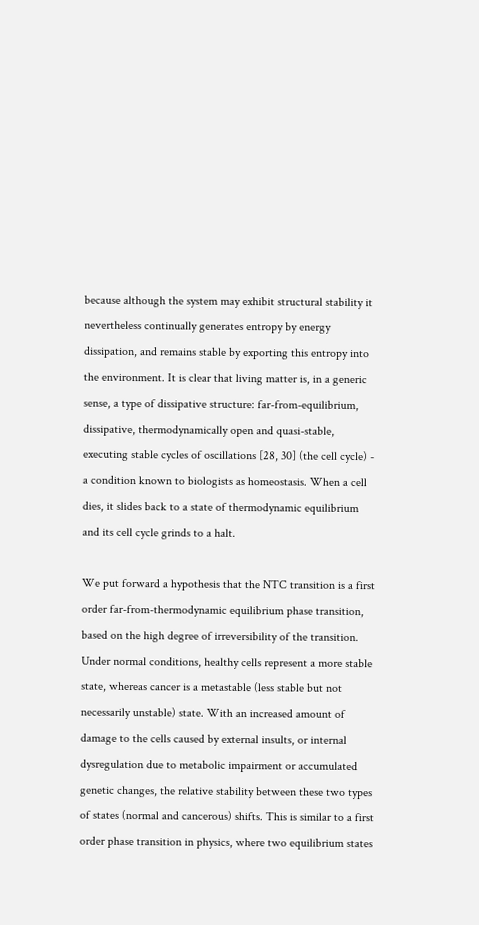because although the system may exhibit structural stability it nevertheless continually generates entropy by energy dissipation, and remains stable by exporting this entropy into the environment. It is clear that living matter is, in a generic sense, a type of dissipative structure: far-from-equilibrium, dissipative, thermodynamically open and quasi-stable, executing stable cycles of oscillations [28, 30] (the cell cycle) - a condition known to biologists as homeostasis. When a cell dies, it slides back to a state of thermodynamic equilibrium and its cell cycle grinds to a halt.

We put forward a hypothesis that the NTC transition is a first order far-from-thermodynamic equilibrium phase transition, based on the high degree of irreversibility of the transition. Under normal conditions, healthy cells represent a more stable state, whereas cancer is a metastable (less stable but not necessarily unstable) state. With an increased amount of damage to the cells caused by external insults, or internal dysregulation due to metabolic impairment or accumulated genetic changes, the relative stability between these two types of states (normal and cancerous) shifts. This is similar to a first order phase transition in physics, where two equilibrium states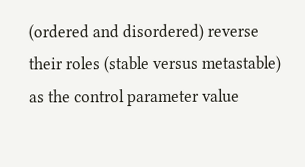(ordered and disordered) reverse their roles (stable versus metastable) as the control parameter value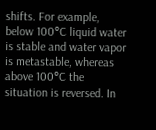shifts. For example, below 100°C liquid water is stable and water vapor is metastable, whereas above 100°C the situation is reversed. In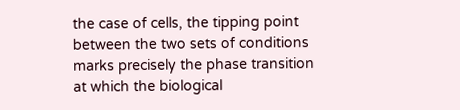the case of cells, the tipping point between the two sets of conditions marks precisely the phase transition at which the biological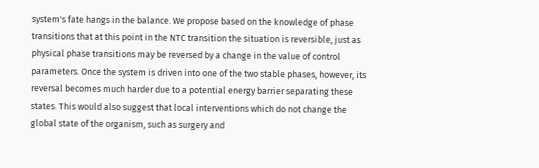system's fate hangs in the balance. We propose based on the knowledge of phase transitions that at this point in the NTC transition the situation is reversible, just as physical phase transitions may be reversed by a change in the value of control parameters. Once the system is driven into one of the two stable phases, however, its reversal becomes much harder due to a potential energy barrier separating these states. This would also suggest that local interventions which do not change the global state of the organism, such as surgery and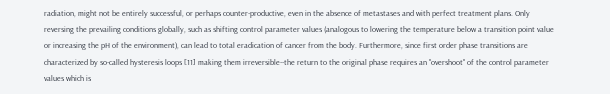radiation, might not be entirely successful, or perhaps counter-productive, even in the absence of metastases and with perfect treatment plans. Only reversing the prevailing conditions globally, such as shifting control parameter values (analogous to lowering the temperature below a transition point value or increasing the pH of the environment), can lead to total eradication of cancer from the body. Furthermore, since first order phase transitions are characterized by so-called hysteresis loops [11] making them irreversible--the return to the original phase requires an "overshoot" of the control parameter values which is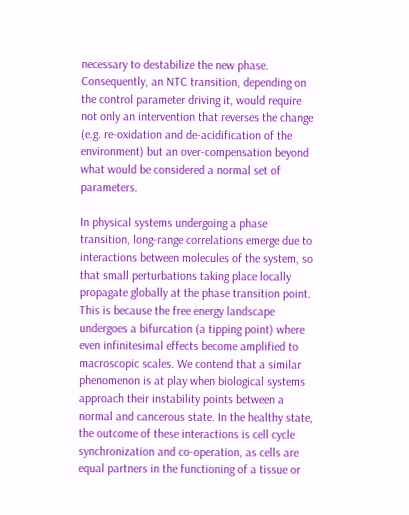necessary to destabilize the new phase. Consequently, an NTC transition, depending on the control parameter driving it, would require not only an intervention that reverses the change (e.g. re-oxidation and de-acidification of the environment) but an over-compensation beyond what would be considered a normal set of parameters.

In physical systems undergoing a phase transition, long-range correlations emerge due to interactions between molecules of the system, so that small perturbations taking place locally propagate globally at the phase transition point. This is because the free energy landscape undergoes a bifurcation (a tipping point) where even infinitesimal effects become amplified to macroscopic scales. We contend that a similar phenomenon is at play when biological systems approach their instability points between a normal and cancerous state. In the healthy state, the outcome of these interactions is cell cycle synchronization and co-operation, as cells are equal partners in the functioning of a tissue or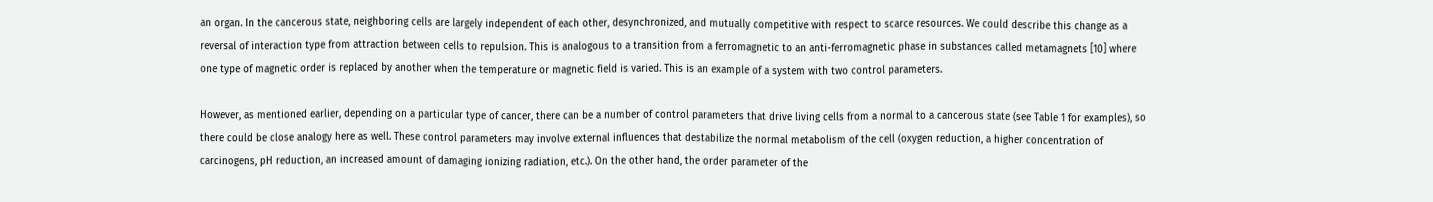an organ. In the cancerous state, neighboring cells are largely independent of each other, desynchronized, and mutually competitive with respect to scarce resources. We could describe this change as a reversal of interaction type from attraction between cells to repulsion. This is analogous to a transition from a ferromagnetic to an anti-ferromagnetic phase in substances called metamagnets [10] where one type of magnetic order is replaced by another when the temperature or magnetic field is varied. This is an example of a system with two control parameters.

However, as mentioned earlier, depending on a particular type of cancer, there can be a number of control parameters that drive living cells from a normal to a cancerous state (see Table 1 for examples), so there could be close analogy here as well. These control parameters may involve external influences that destabilize the normal metabolism of the cell (oxygen reduction, a higher concentration of carcinogens, pH reduction, an increased amount of damaging ionizing radiation, etc.). On the other hand, the order parameter of the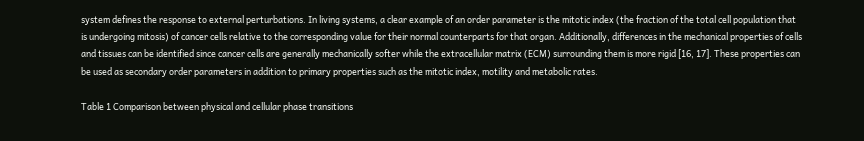system defines the response to external perturbations. In living systems, a clear example of an order parameter is the mitotic index (the fraction of the total cell population that is undergoing mitosis) of cancer cells relative to the corresponding value for their normal counterparts for that organ. Additionally, differences in the mechanical properties of cells and tissues can be identified since cancer cells are generally mechanically softer while the extracellular matrix (ECM) surrounding them is more rigid [16, 17]. These properties can be used as secondary order parameters in addition to primary properties such as the mitotic index, motility and metabolic rates.

Table 1 Comparison between physical and cellular phase transitions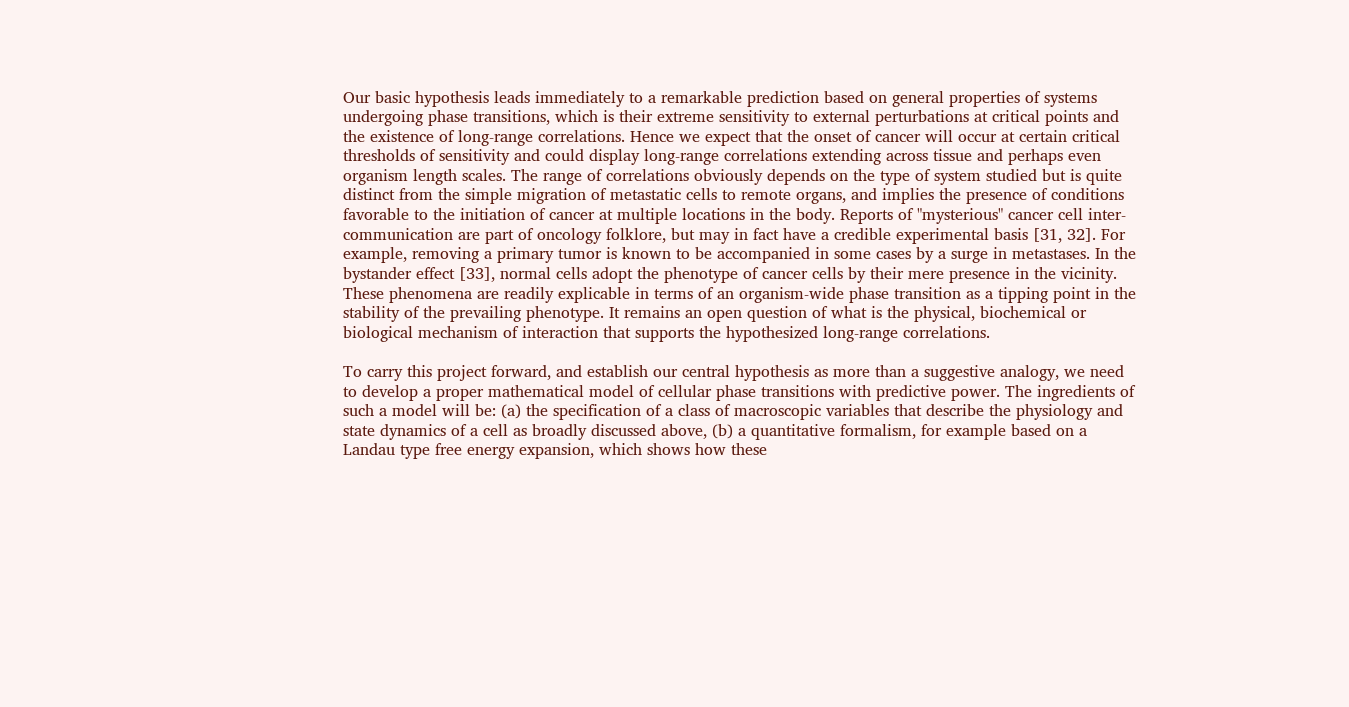Our basic hypothesis leads immediately to a remarkable prediction based on general properties of systems undergoing phase transitions, which is their extreme sensitivity to external perturbations at critical points and the existence of long-range correlations. Hence we expect that the onset of cancer will occur at certain critical thresholds of sensitivity and could display long-range correlations extending across tissue and perhaps even organism length scales. The range of correlations obviously depends on the type of system studied but is quite distinct from the simple migration of metastatic cells to remote organs, and implies the presence of conditions favorable to the initiation of cancer at multiple locations in the body. Reports of "mysterious" cancer cell inter-communication are part of oncology folklore, but may in fact have a credible experimental basis [31, 32]. For example, removing a primary tumor is known to be accompanied in some cases by a surge in metastases. In the bystander effect [33], normal cells adopt the phenotype of cancer cells by their mere presence in the vicinity. These phenomena are readily explicable in terms of an organism-wide phase transition as a tipping point in the stability of the prevailing phenotype. It remains an open question of what is the physical, biochemical or biological mechanism of interaction that supports the hypothesized long-range correlations.

To carry this project forward, and establish our central hypothesis as more than a suggestive analogy, we need to develop a proper mathematical model of cellular phase transitions with predictive power. The ingredients of such a model will be: (a) the specification of a class of macroscopic variables that describe the physiology and state dynamics of a cell as broadly discussed above, (b) a quantitative formalism, for example based on a Landau type free energy expansion, which shows how these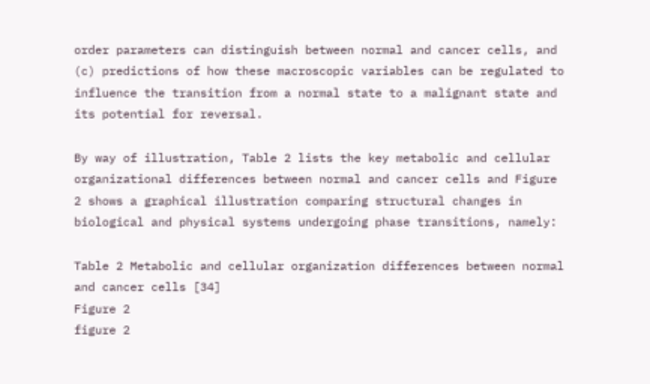order parameters can distinguish between normal and cancer cells, and (c) predictions of how these macroscopic variables can be regulated to influence the transition from a normal state to a malignant state and its potential for reversal.

By way of illustration, Table 2 lists the key metabolic and cellular organizational differences between normal and cancer cells and Figure 2 shows a graphical illustration comparing structural changes in biological and physical systems undergoing phase transitions, namely:

Table 2 Metabolic and cellular organization differences between normal and cancer cells [34]
Figure 2
figure 2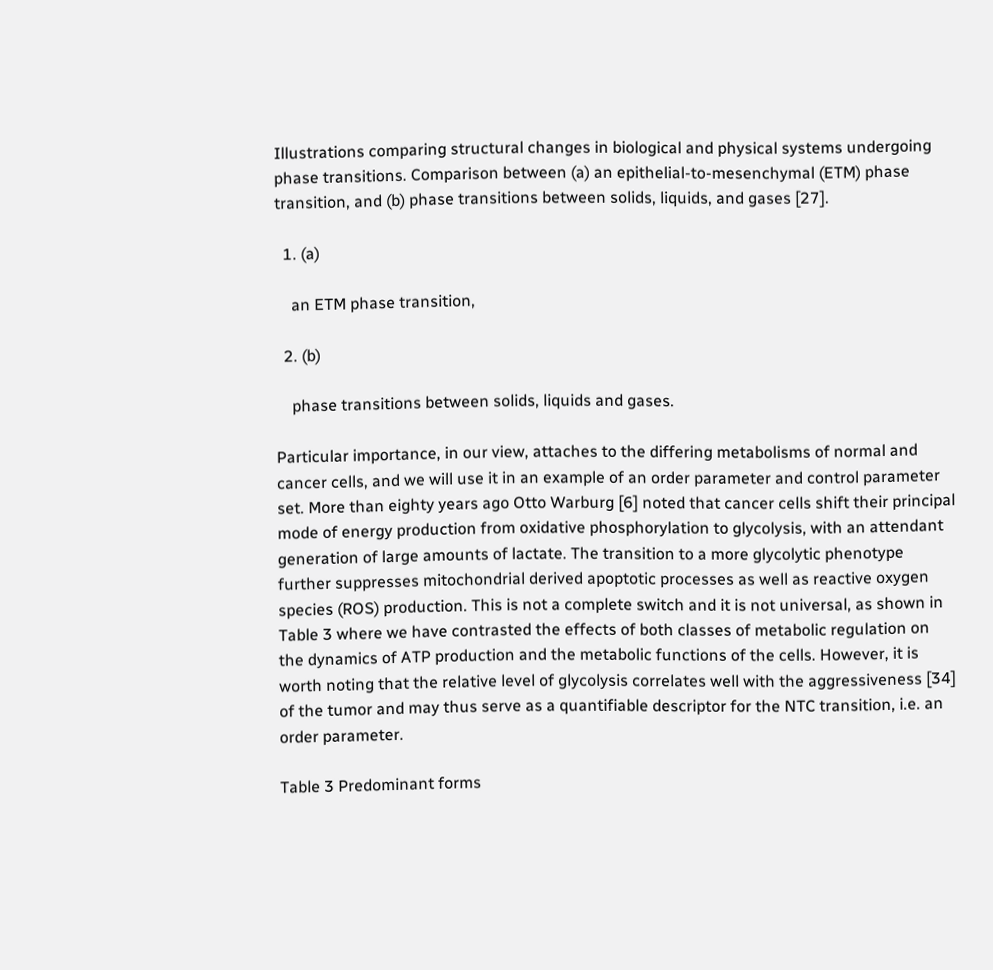Illustrations comparing structural changes in biological and physical systems undergoing phase transitions. Comparison between (a) an epithelial-to-mesenchymal (ETM) phase transition, and (b) phase transitions between solids, liquids, and gases [27].

  1. (a)

    an ETM phase transition,

  2. (b)

    phase transitions between solids, liquids and gases.

Particular importance, in our view, attaches to the differing metabolisms of normal and cancer cells, and we will use it in an example of an order parameter and control parameter set. More than eighty years ago Otto Warburg [6] noted that cancer cells shift their principal mode of energy production from oxidative phosphorylation to glycolysis, with an attendant generation of large amounts of lactate. The transition to a more glycolytic phenotype further suppresses mitochondrial derived apoptotic processes as well as reactive oxygen species (ROS) production. This is not a complete switch and it is not universal, as shown in Table 3 where we have contrasted the effects of both classes of metabolic regulation on the dynamics of ATP production and the metabolic functions of the cells. However, it is worth noting that the relative level of glycolysis correlates well with the aggressiveness [34] of the tumor and may thus serve as a quantifiable descriptor for the NTC transition, i.e. an order parameter.

Table 3 Predominant forms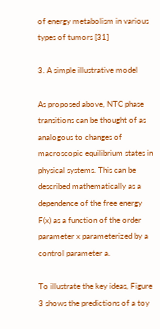of energy metabolism in various types of tumors [31]

3. A simple illustrative model

As proposed above, NTC phase transitions can be thought of as analogous to changes of macroscopic equilibrium states in physical systems. This can be described mathematically as a dependence of the free energy F(x) as a function of the order parameter x parameterized by a control parameter a.

To illustrate the key ideas, Figure 3 shows the predictions of a toy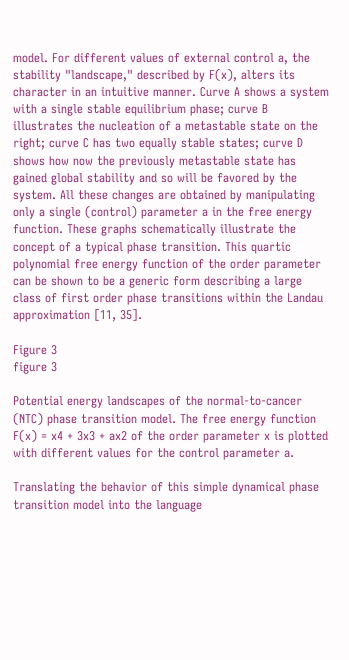model. For different values of external control a, the stability "landscape," described by F(x), alters its character in an intuitive manner. Curve A shows a system with a single stable equilibrium phase; curve B illustrates the nucleation of a metastable state on the right; curve C has two equally stable states; curve D shows how now the previously metastable state has gained global stability and so will be favored by the system. All these changes are obtained by manipulating only a single (control) parameter a in the free energy function. These graphs schematically illustrate the concept of a typical phase transition. This quartic polynomial free energy function of the order parameter can be shown to be a generic form describing a large class of first order phase transitions within the Landau approximation [11, 35].

Figure 3
figure 3

Potential energy landscapes of the normal-to-cancer (NTC) phase transition model. The free energy function F(x) = x4 + 3x3 + ax2 of the order parameter x is plotted with different values for the control parameter a.

Translating the behavior of this simple dynamical phase transition model into the language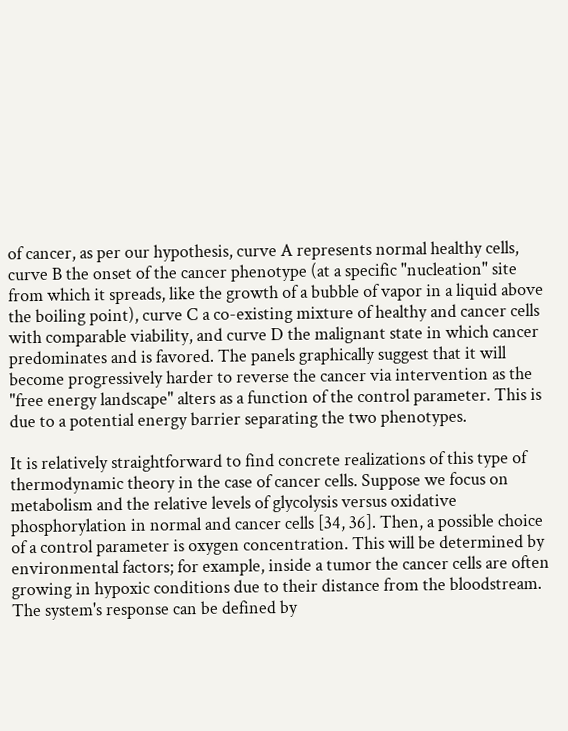of cancer, as per our hypothesis, curve A represents normal healthy cells, curve B the onset of the cancer phenotype (at a specific "nucleation" site from which it spreads, like the growth of a bubble of vapor in a liquid above the boiling point), curve C a co-existing mixture of healthy and cancer cells with comparable viability, and curve D the malignant state in which cancer predominates and is favored. The panels graphically suggest that it will become progressively harder to reverse the cancer via intervention as the "free energy landscape" alters as a function of the control parameter. This is due to a potential energy barrier separating the two phenotypes.

It is relatively straightforward to find concrete realizations of this type of thermodynamic theory in the case of cancer cells. Suppose we focus on metabolism and the relative levels of glycolysis versus oxidative phosphorylation in normal and cancer cells [34, 36]. Then, a possible choice of a control parameter is oxygen concentration. This will be determined by environmental factors; for example, inside a tumor the cancer cells are often growing in hypoxic conditions due to their distance from the bloodstream. The system's response can be defined by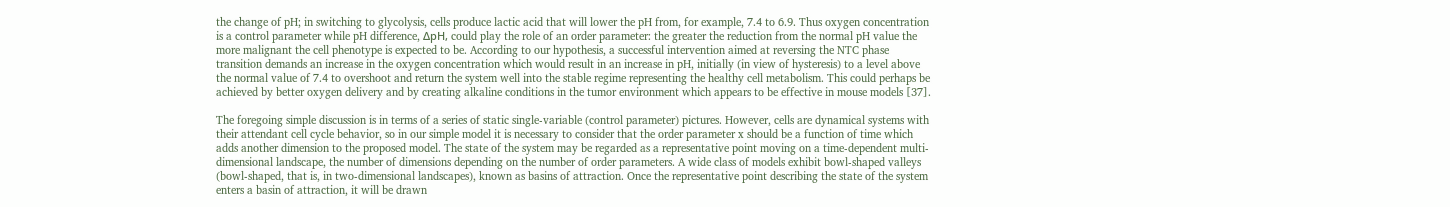the change of pH; in switching to glycolysis, cells produce lactic acid that will lower the pH from, for example, 7.4 to 6.9. Thus oxygen concentration is a control parameter while pH difference, ΔpH, could play the role of an order parameter: the greater the reduction from the normal pH value the more malignant the cell phenotype is expected to be. According to our hypothesis, a successful intervention aimed at reversing the NTC phase transition demands an increase in the oxygen concentration which would result in an increase in pH, initially (in view of hysteresis) to a level above the normal value of 7.4 to overshoot and return the system well into the stable regime representing the healthy cell metabolism. This could perhaps be achieved by better oxygen delivery and by creating alkaline conditions in the tumor environment which appears to be effective in mouse models [37].

The foregoing simple discussion is in terms of a series of static single-variable (control parameter) pictures. However, cells are dynamical systems with their attendant cell cycle behavior, so in our simple model it is necessary to consider that the order parameter x should be a function of time which adds another dimension to the proposed model. The state of the system may be regarded as a representative point moving on a time-dependent multi-dimensional landscape, the number of dimensions depending on the number of order parameters. A wide class of models exhibit bowl-shaped valleys (bowl-shaped, that is, in two-dimensional landscapes), known as basins of attraction. Once the representative point describing the state of the system enters a basin of attraction, it will be drawn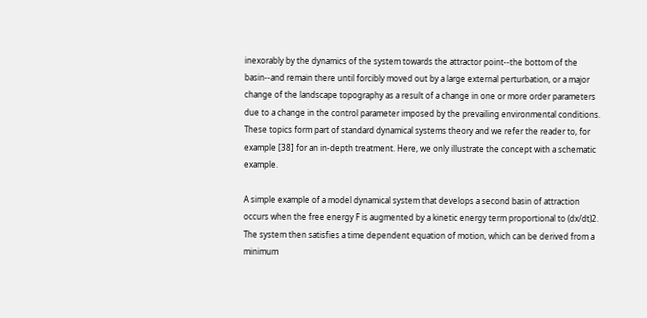inexorably by the dynamics of the system towards the attractor point--the bottom of the basin--and remain there until forcibly moved out by a large external perturbation, or a major change of the landscape topography as a result of a change in one or more order parameters due to a change in the control parameter imposed by the prevailing environmental conditions. These topics form part of standard dynamical systems theory and we refer the reader to, for example [38] for an in-depth treatment. Here, we only illustrate the concept with a schematic example.

A simple example of a model dynamical system that develops a second basin of attraction occurs when the free energy F is augmented by a kinetic energy term proportional to (dx/dt)2. The system then satisfies a time dependent equation of motion, which can be derived from a minimum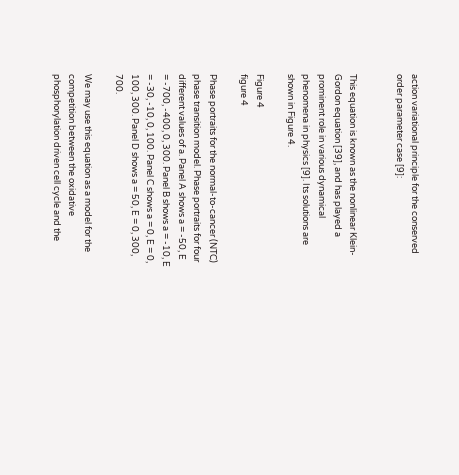action variational principle for the conserved order parameter case [9]:


This equation is known as the nonlinear Klein-Gordon equation [39], and has played a prominent role in various dynamical phenomena in physics [9]. Its solutions are shown in Figure 4.

Figure 4
figure 4

Phase portraits for the normal-to-cancer (NTC) phase transition model. Phase portraits for four different values of a. Panel A shows a = -50, E = -700, -400, 0, 300. Panel B shows a = -10, E = -30, -10, 0, 100. Panel C shows a = 0, E = 0, 100, 300. Panel D shows a = 50, E = 0, 300, 700.

We may use this equation as a model for the competition between the oxidative phosphorylation driven cell cycle and the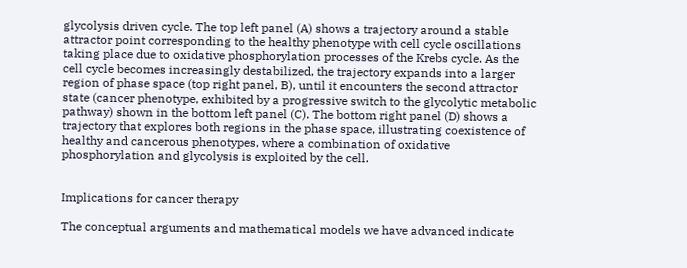glycolysis driven cycle. The top left panel (A) shows a trajectory around a stable attractor point corresponding to the healthy phenotype with cell cycle oscillations taking place due to oxidative phosphorylation processes of the Krebs cycle. As the cell cycle becomes increasingly destabilized, the trajectory expands into a larger region of phase space (top right panel, B), until it encounters the second attractor state (cancer phenotype, exhibited by a progressive switch to the glycolytic metabolic pathway) shown in the bottom left panel (C). The bottom right panel (D) shows a trajectory that explores both regions in the phase space, illustrating coexistence of healthy and cancerous phenotypes, where a combination of oxidative phosphorylation and glycolysis is exploited by the cell.


Implications for cancer therapy

The conceptual arguments and mathematical models we have advanced indicate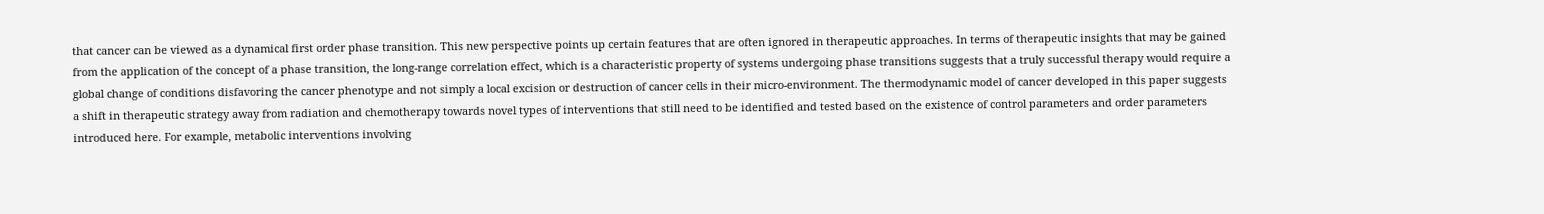that cancer can be viewed as a dynamical first order phase transition. This new perspective points up certain features that are often ignored in therapeutic approaches. In terms of therapeutic insights that may be gained from the application of the concept of a phase transition, the long-range correlation effect, which is a characteristic property of systems undergoing phase transitions suggests that a truly successful therapy would require a global change of conditions disfavoring the cancer phenotype and not simply a local excision or destruction of cancer cells in their micro-environment. The thermodynamic model of cancer developed in this paper suggests a shift in therapeutic strategy away from radiation and chemotherapy towards novel types of interventions that still need to be identified and tested based on the existence of control parameters and order parameters introduced here. For example, metabolic interventions involving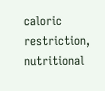caloric restriction, nutritional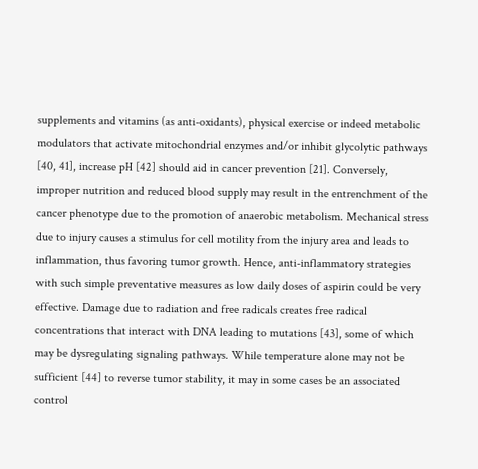supplements and vitamins (as anti-oxidants), physical exercise or indeed metabolic modulators that activate mitochondrial enzymes and/or inhibit glycolytic pathways [40, 41], increase pH [42] should aid in cancer prevention [21]. Conversely, improper nutrition and reduced blood supply may result in the entrenchment of the cancer phenotype due to the promotion of anaerobic metabolism. Mechanical stress due to injury causes a stimulus for cell motility from the injury area and leads to inflammation, thus favoring tumor growth. Hence, anti-inflammatory strategies with such simple preventative measures as low daily doses of aspirin could be very effective. Damage due to radiation and free radicals creates free radical concentrations that interact with DNA leading to mutations [43], some of which may be dysregulating signaling pathways. While temperature alone may not be sufficient [44] to reverse tumor stability, it may in some cases be an associated control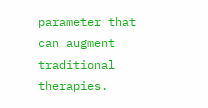parameter that can augment traditional therapies.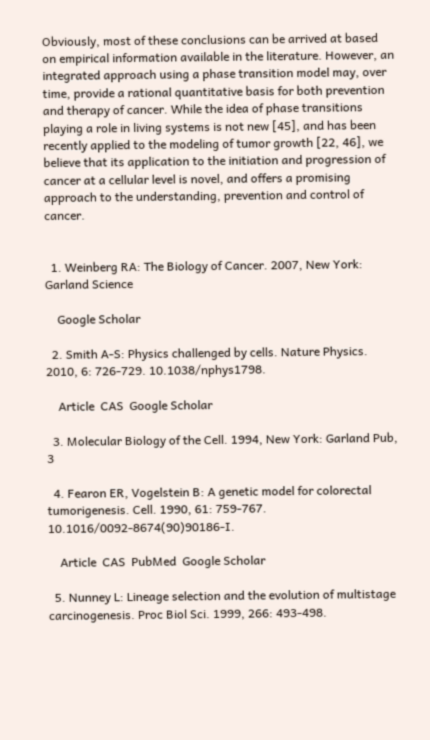Obviously, most of these conclusions can be arrived at based on empirical information available in the literature. However, an integrated approach using a phase transition model may, over time, provide a rational quantitative basis for both prevention and therapy of cancer. While the idea of phase transitions playing a role in living systems is not new [45], and has been recently applied to the modeling of tumor growth [22, 46], we believe that its application to the initiation and progression of cancer at a cellular level is novel, and offers a promising approach to the understanding, prevention and control of cancer.


  1. Weinberg RA: The Biology of Cancer. 2007, New York: Garland Science

    Google Scholar

  2. Smith A-S: Physics challenged by cells. Nature Physics. 2010, 6: 726-729. 10.1038/nphys1798.

    Article  CAS  Google Scholar

  3. Molecular Biology of the Cell. 1994, New York: Garland Pub, 3

  4. Fearon ER, Vogelstein B: A genetic model for colorectal tumorigenesis. Cell. 1990, 61: 759-767. 10.1016/0092-8674(90)90186-I.

    Article  CAS  PubMed  Google Scholar

  5. Nunney L: Lineage selection and the evolution of multistage carcinogenesis. Proc Biol Sci. 1999, 266: 493-498.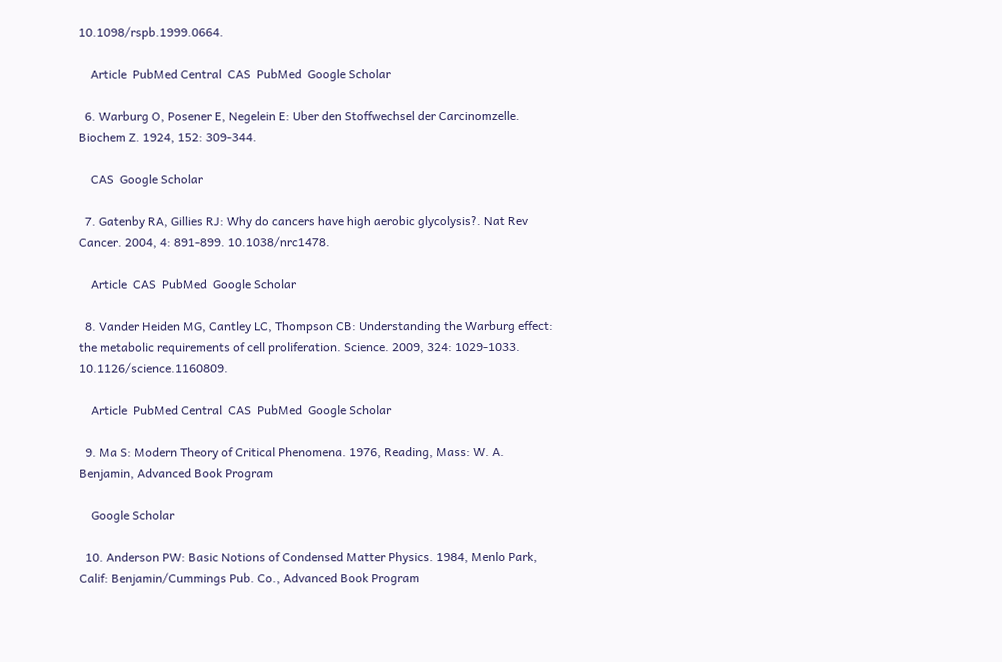10.1098/rspb.1999.0664.

    Article  PubMed Central  CAS  PubMed  Google Scholar

  6. Warburg O, Posener E, Negelein E: Uber den Stoffwechsel der Carcinomzelle. Biochem Z. 1924, 152: 309-344.

    CAS  Google Scholar

  7. Gatenby RA, Gillies RJ: Why do cancers have high aerobic glycolysis?. Nat Rev Cancer. 2004, 4: 891-899. 10.1038/nrc1478.

    Article  CAS  PubMed  Google Scholar

  8. Vander Heiden MG, Cantley LC, Thompson CB: Understanding the Warburg effect: the metabolic requirements of cell proliferation. Science. 2009, 324: 1029-1033. 10.1126/science.1160809.

    Article  PubMed Central  CAS  PubMed  Google Scholar

  9. Ma S: Modern Theory of Critical Phenomena. 1976, Reading, Mass: W. A. Benjamin, Advanced Book Program

    Google Scholar

  10. Anderson PW: Basic Notions of Condensed Matter Physics. 1984, Menlo Park, Calif: Benjamin/Cummings Pub. Co., Advanced Book Program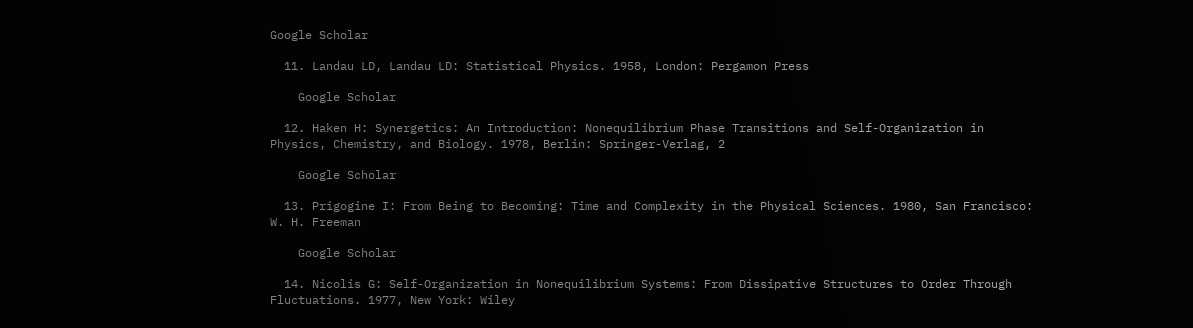Google Scholar

  11. Landau LD, Landau LD: Statistical Physics. 1958, London: Pergamon Press

    Google Scholar

  12. Haken H: Synergetics: An Introduction: Nonequilibrium Phase Transitions and Self-Organization in Physics, Chemistry, and Biology. 1978, Berlin: Springer-Verlag, 2

    Google Scholar

  13. Prigogine I: From Being to Becoming: Time and Complexity in the Physical Sciences. 1980, San Francisco: W. H. Freeman

    Google Scholar

  14. Nicolis G: Self-Organization in Nonequilibrium Systems: From Dissipative Structures to Order Through Fluctuations. 1977, New York: Wiley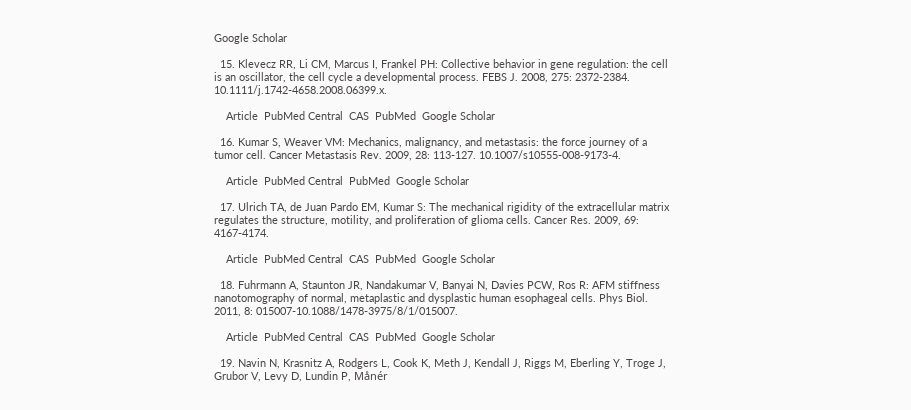Google Scholar

  15. Klevecz RR, Li CM, Marcus I, Frankel PH: Collective behavior in gene regulation: the cell is an oscillator, the cell cycle a developmental process. FEBS J. 2008, 275: 2372-2384. 10.1111/j.1742-4658.2008.06399.x.

    Article  PubMed Central  CAS  PubMed  Google Scholar

  16. Kumar S, Weaver VM: Mechanics, malignancy, and metastasis: the force journey of a tumor cell. Cancer Metastasis Rev. 2009, 28: 113-127. 10.1007/s10555-008-9173-4.

    Article  PubMed Central  PubMed  Google Scholar

  17. Ulrich TA, de Juan Pardo EM, Kumar S: The mechanical rigidity of the extracellular matrix regulates the structure, motility, and proliferation of glioma cells. Cancer Res. 2009, 69: 4167-4174.

    Article  PubMed Central  CAS  PubMed  Google Scholar

  18. Fuhrmann A, Staunton JR, Nandakumar V, Banyai N, Davies PCW, Ros R: AFM stiffness nanotomography of normal, metaplastic and dysplastic human esophageal cells. Phys Biol. 2011, 8: 015007-10.1088/1478-3975/8/1/015007.

    Article  PubMed Central  CAS  PubMed  Google Scholar

  19. Navin N, Krasnitz A, Rodgers L, Cook K, Meth J, Kendall J, Riggs M, Eberling Y, Troge J, Grubor V, Levy D, Lundin P, Månér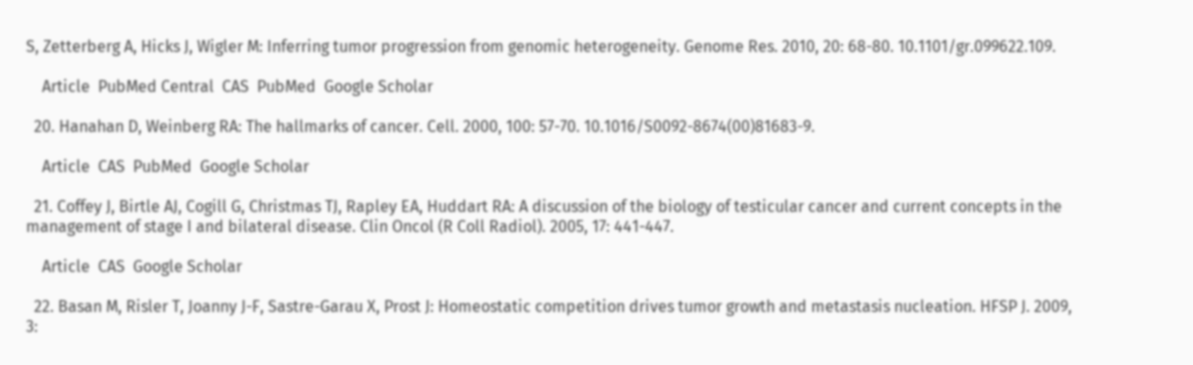S, Zetterberg A, Hicks J, Wigler M: Inferring tumor progression from genomic heterogeneity. Genome Res. 2010, 20: 68-80. 10.1101/gr.099622.109.

    Article  PubMed Central  CAS  PubMed  Google Scholar

  20. Hanahan D, Weinberg RA: The hallmarks of cancer. Cell. 2000, 100: 57-70. 10.1016/S0092-8674(00)81683-9.

    Article  CAS  PubMed  Google Scholar

  21. Coffey J, Birtle AJ, Cogill G, Christmas TJ, Rapley EA, Huddart RA: A discussion of the biology of testicular cancer and current concepts in the management of stage I and bilateral disease. Clin Oncol (R Coll Radiol). 2005, 17: 441-447.

    Article  CAS  Google Scholar

  22. Basan M, Risler T, Joanny J-F, Sastre-Garau X, Prost J: Homeostatic competition drives tumor growth and metastasis nucleation. HFSP J. 2009, 3: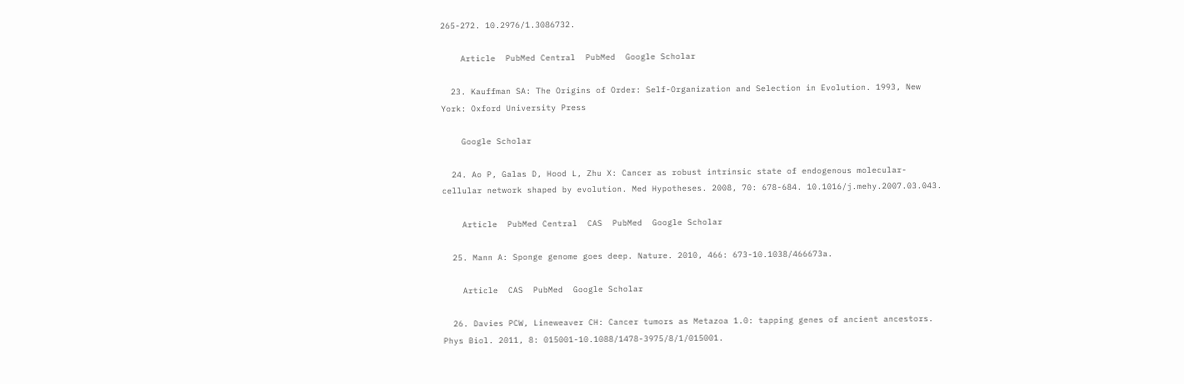265-272. 10.2976/1.3086732.

    Article  PubMed Central  PubMed  Google Scholar

  23. Kauffman SA: The Origins of Order: Self-Organization and Selection in Evolution. 1993, New York: Oxford University Press

    Google Scholar

  24. Ao P, Galas D, Hood L, Zhu X: Cancer as robust intrinsic state of endogenous molecular-cellular network shaped by evolution. Med Hypotheses. 2008, 70: 678-684. 10.1016/j.mehy.2007.03.043.

    Article  PubMed Central  CAS  PubMed  Google Scholar

  25. Mann A: Sponge genome goes deep. Nature. 2010, 466: 673-10.1038/466673a.

    Article  CAS  PubMed  Google Scholar

  26. Davies PCW, Lineweaver CH: Cancer tumors as Metazoa 1.0: tapping genes of ancient ancestors. Phys Biol. 2011, 8: 015001-10.1088/1478-3975/8/1/015001.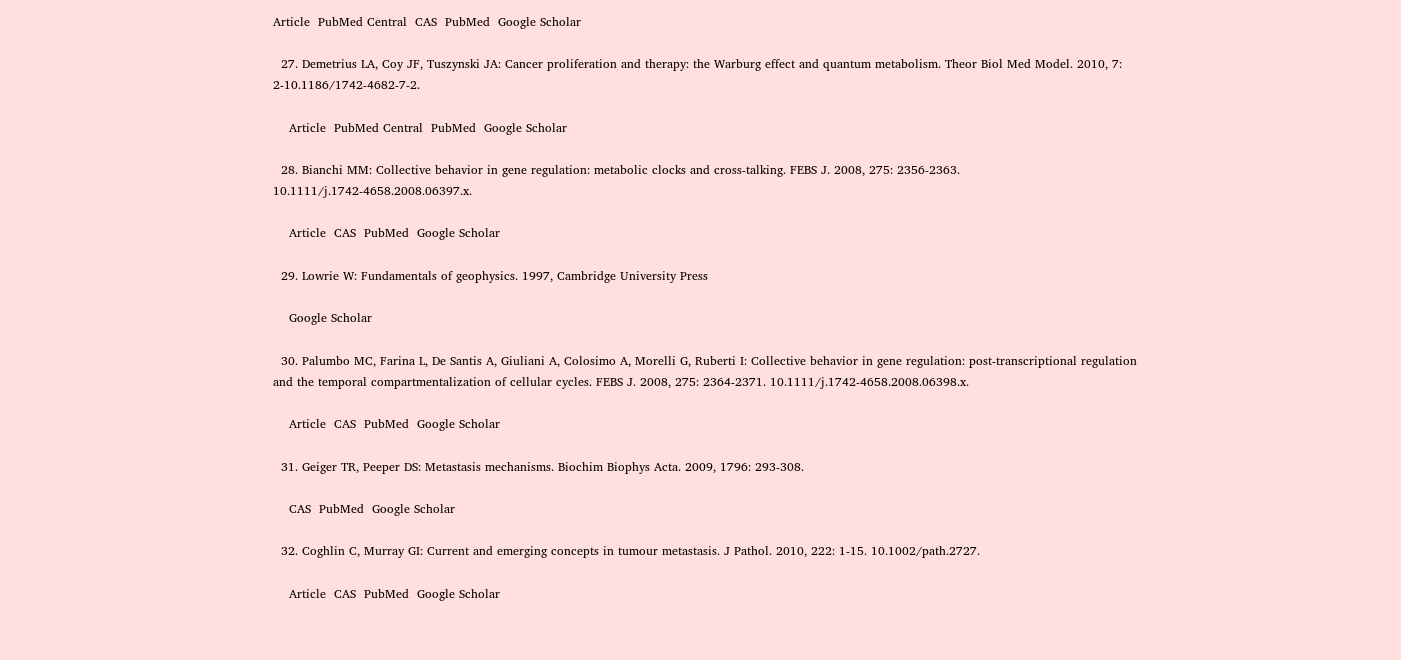Article  PubMed Central  CAS  PubMed  Google Scholar

  27. Demetrius LA, Coy JF, Tuszynski JA: Cancer proliferation and therapy: the Warburg effect and quantum metabolism. Theor Biol Med Model. 2010, 7: 2-10.1186/1742-4682-7-2.

    Article  PubMed Central  PubMed  Google Scholar

  28. Bianchi MM: Collective behavior in gene regulation: metabolic clocks and cross-talking. FEBS J. 2008, 275: 2356-2363. 10.1111/j.1742-4658.2008.06397.x.

    Article  CAS  PubMed  Google Scholar

  29. Lowrie W: Fundamentals of geophysics. 1997, Cambridge University Press

    Google Scholar

  30. Palumbo MC, Farina L, De Santis A, Giuliani A, Colosimo A, Morelli G, Ruberti I: Collective behavior in gene regulation: post-transcriptional regulation and the temporal compartmentalization of cellular cycles. FEBS J. 2008, 275: 2364-2371. 10.1111/j.1742-4658.2008.06398.x.

    Article  CAS  PubMed  Google Scholar

  31. Geiger TR, Peeper DS: Metastasis mechanisms. Biochim Biophys Acta. 2009, 1796: 293-308.

    CAS  PubMed  Google Scholar

  32. Coghlin C, Murray GI: Current and emerging concepts in tumour metastasis. J Pathol. 2010, 222: 1-15. 10.1002/path.2727.

    Article  CAS  PubMed  Google Scholar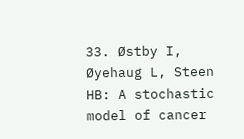33. Østby I, Øyehaug L, Steen HB: A stochastic model of cancer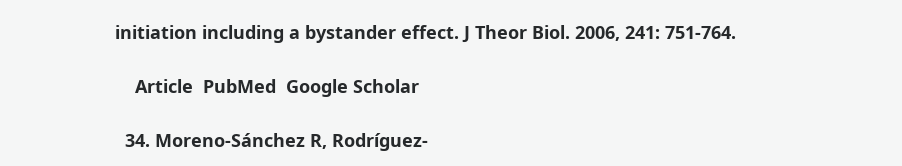initiation including a bystander effect. J Theor Biol. 2006, 241: 751-764.

    Article  PubMed  Google Scholar

  34. Moreno-Sánchez R, Rodríguez-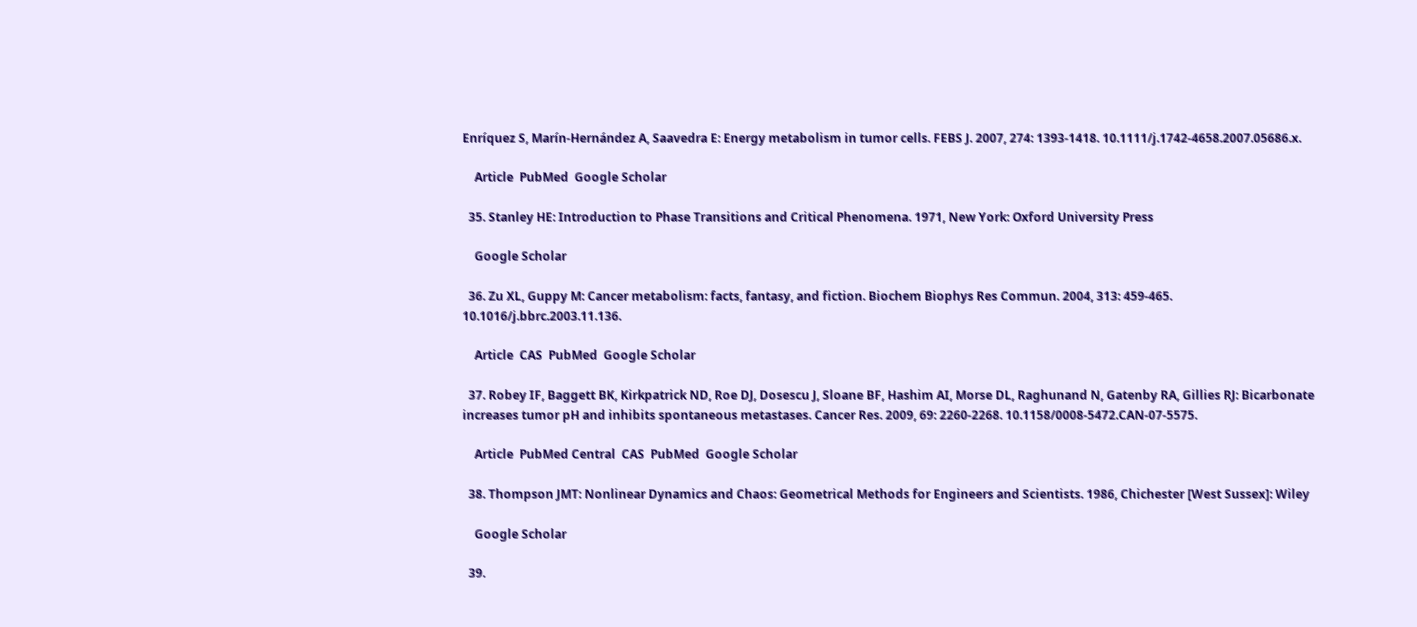Enríquez S, Marín-Hernández A, Saavedra E: Energy metabolism in tumor cells. FEBS J. 2007, 274: 1393-1418. 10.1111/j.1742-4658.2007.05686.x.

    Article  PubMed  Google Scholar

  35. Stanley HE: Introduction to Phase Transitions and Critical Phenomena. 1971, New York: Oxford University Press

    Google Scholar

  36. Zu XL, Guppy M: Cancer metabolism: facts, fantasy, and fiction. Biochem Biophys Res Commun. 2004, 313: 459-465. 10.1016/j.bbrc.2003.11.136.

    Article  CAS  PubMed  Google Scholar

  37. Robey IF, Baggett BK, Kirkpatrick ND, Roe DJ, Dosescu J, Sloane BF, Hashim AI, Morse DL, Raghunand N, Gatenby RA, Gillies RJ: Bicarbonate increases tumor pH and inhibits spontaneous metastases. Cancer Res. 2009, 69: 2260-2268. 10.1158/0008-5472.CAN-07-5575.

    Article  PubMed Central  CAS  PubMed  Google Scholar

  38. Thompson JMT: Nonlinear Dynamics and Chaos: Geometrical Methods for Engineers and Scientists. 1986, Chichester [West Sussex]: Wiley

    Google Scholar

  39.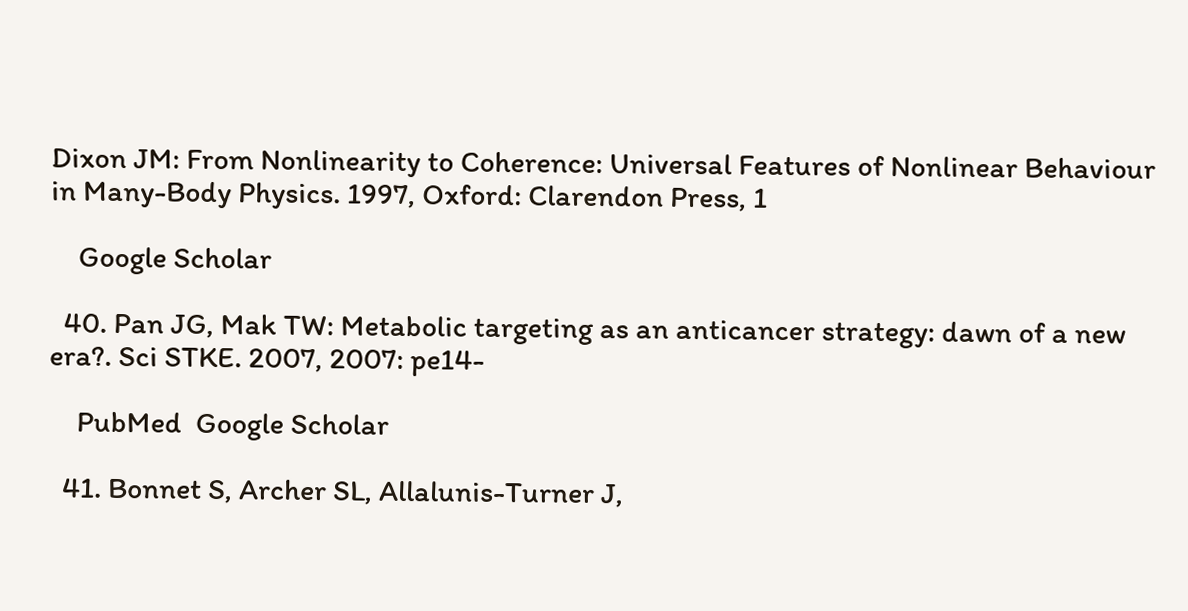Dixon JM: From Nonlinearity to Coherence: Universal Features of Nonlinear Behaviour in Many-Body Physics. 1997, Oxford: Clarendon Press, 1

    Google Scholar

  40. Pan JG, Mak TW: Metabolic targeting as an anticancer strategy: dawn of a new era?. Sci STKE. 2007, 2007: pe14-

    PubMed  Google Scholar

  41. Bonnet S, Archer SL, Allalunis-Turner J,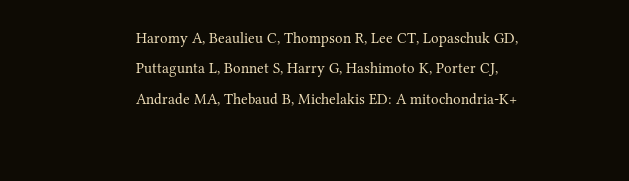Haromy A, Beaulieu C, Thompson R, Lee CT, Lopaschuk GD, Puttagunta L, Bonnet S, Harry G, Hashimoto K, Porter CJ, Andrade MA, Thebaud B, Michelakis ED: A mitochondria-K+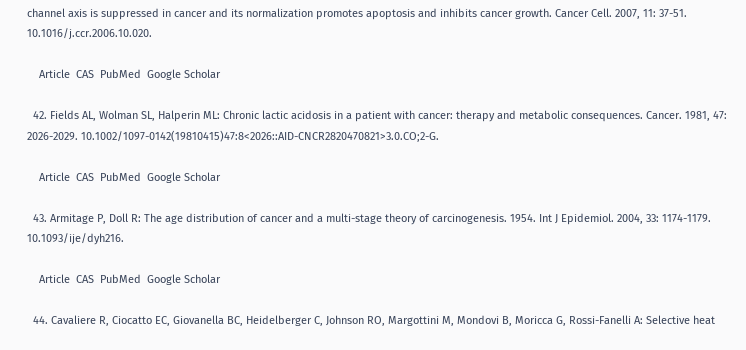channel axis is suppressed in cancer and its normalization promotes apoptosis and inhibits cancer growth. Cancer Cell. 2007, 11: 37-51. 10.1016/j.ccr.2006.10.020.

    Article  CAS  PubMed  Google Scholar

  42. Fields AL, Wolman SL, Halperin ML: Chronic lactic acidosis in a patient with cancer: therapy and metabolic consequences. Cancer. 1981, 47: 2026-2029. 10.1002/1097-0142(19810415)47:8<2026::AID-CNCR2820470821>3.0.CO;2-G.

    Article  CAS  PubMed  Google Scholar

  43. Armitage P, Doll R: The age distribution of cancer and a multi-stage theory of carcinogenesis. 1954. Int J Epidemiol. 2004, 33: 1174-1179. 10.1093/ije/dyh216.

    Article  CAS  PubMed  Google Scholar

  44. Cavaliere R, Ciocatto EC, Giovanella BC, Heidelberger C, Johnson RO, Margottini M, Mondovi B, Moricca G, Rossi-Fanelli A: Selective heat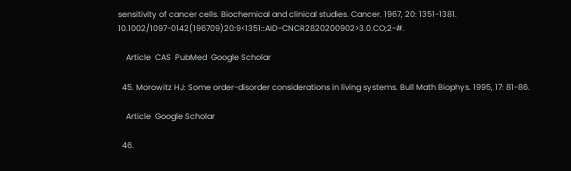sensitivity of cancer cells. Biochemical and clinical studies. Cancer. 1967, 20: 1351-1381. 10.1002/1097-0142(196709)20:9<1351::AID-CNCR2820200902>3.0.CO;2-#.

    Article  CAS  PubMed  Google Scholar

  45. Morowitz HJ: Some order-disorder considerations in living systems. Bull Math Biophys. 1995, 17: 81-86.

    Article  Google Scholar

  46.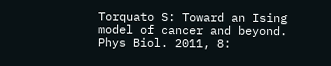Torquato S: Toward an Ising model of cancer and beyond. Phys Biol. 2011, 8: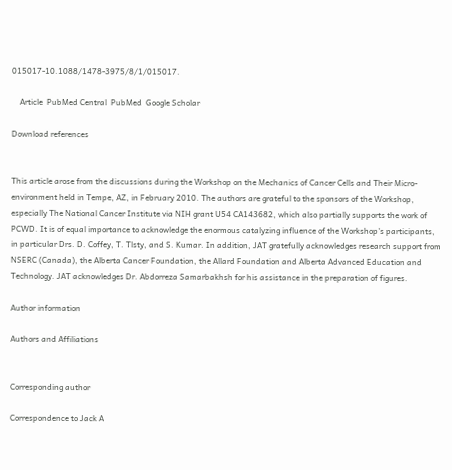015017-10.1088/1478-3975/8/1/015017.

    Article  PubMed Central  PubMed  Google Scholar

Download references


This article arose from the discussions during the Workshop on the Mechanics of Cancer Cells and Their Micro-environment held in Tempe, AZ, in February 2010. The authors are grateful to the sponsors of the Workshop, especially The National Cancer Institute via NIH grant U54 CA143682, which also partially supports the work of PCWD. It is of equal importance to acknowledge the enormous catalyzing influence of the Workshop's participants, in particular Drs. D. Coffey, T. Tlsty, and S. Kumar. In addition, JAT gratefully acknowledges research support from NSERC (Canada), the Alberta Cancer Foundation, the Allard Foundation and Alberta Advanced Education and Technology. JAT acknowledges Dr. Abdorreza Samarbakhsh for his assistance in the preparation of figures.

Author information

Authors and Affiliations


Corresponding author

Correspondence to Jack A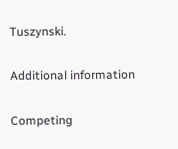Tuszynski.

Additional information

Competing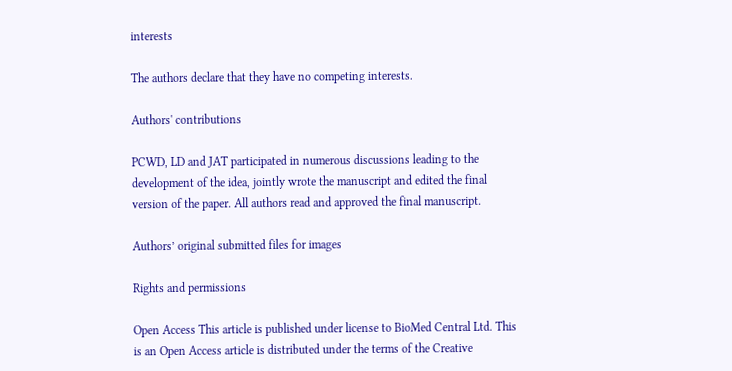interests

The authors declare that they have no competing interests.

Authors' contributions

PCWD, LD and JAT participated in numerous discussions leading to the development of the idea, jointly wrote the manuscript and edited the final version of the paper. All authors read and approved the final manuscript.

Authors’ original submitted files for images

Rights and permissions

Open Access This article is published under license to BioMed Central Ltd. This is an Open Access article is distributed under the terms of the Creative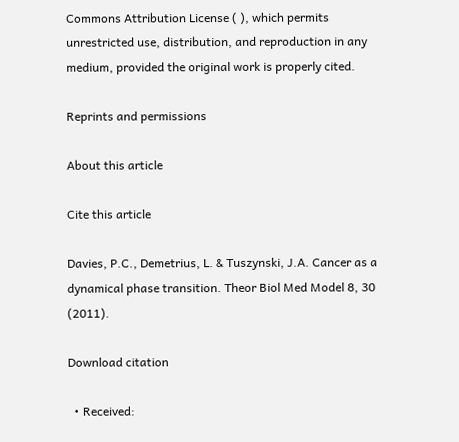Commons Attribution License ( ), which permits unrestricted use, distribution, and reproduction in any medium, provided the original work is properly cited.

Reprints and permissions

About this article

Cite this article

Davies, P.C., Demetrius, L. & Tuszynski, J.A. Cancer as a dynamical phase transition. Theor Biol Med Model 8, 30 (2011).

Download citation

  • Received: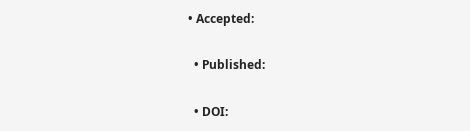• Accepted:

  • Published:

  • DOI: